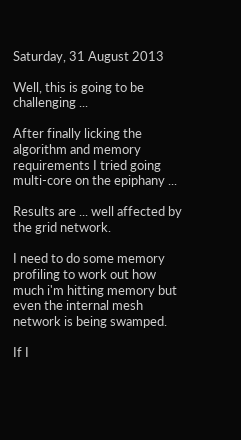Saturday, 31 August 2013

Well, this is going to be challenging ...

After finally licking the algorithm and memory requirements I tried going multi-core on the epiphany ...

Results are ... well affected by the grid network.

I need to do some memory profiling to work out how much i'm hitting memory but even the internal mesh network is being swamped.

If I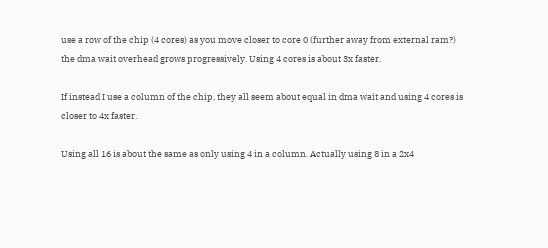use a row of the chip (4 cores) as you move closer to core 0 (further away from external ram?) the dma wait overhead grows progressively. Using 4 cores is about 3x faster.

If instead I use a column of the chip, they all seem about equal in dma wait and using 4 cores is closer to 4x faster.

Using all 16 is about the same as only using 4 in a column. Actually using 8 in a 2x4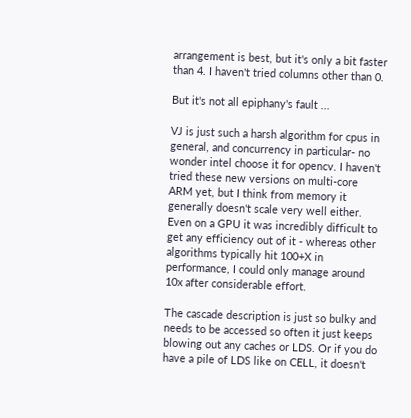arrangement is best, but it's only a bit faster than 4. I haven't tried columns other than 0.

But it's not all epiphany's fault ...

VJ is just such a harsh algorithm for cpus in general, and concurrency in particular- no wonder intel choose it for opencv. I haven't tried these new versions on multi-core ARM yet, but I think from memory it generally doesn't scale very well either. Even on a GPU it was incredibly difficult to get any efficiency out of it - whereas other algorithms typically hit 100+X in performance, I could only manage around 10x after considerable effort.

The cascade description is just so bulky and needs to be accessed so often it just keeps blowing out any caches or LDS. Or if you do have a pile of LDS like on CELL, it doesn't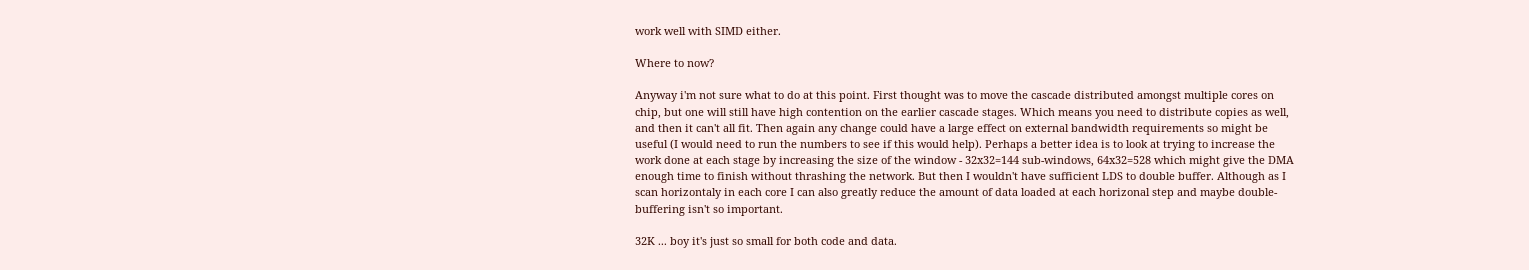work well with SIMD either.

Where to now?

Anyway i'm not sure what to do at this point. First thought was to move the cascade distributed amongst multiple cores on chip, but one will still have high contention on the earlier cascade stages. Which means you need to distribute copies as well, and then it can't all fit. Then again any change could have a large effect on external bandwidth requirements so might be useful (I would need to run the numbers to see if this would help). Perhaps a better idea is to look at trying to increase the work done at each stage by increasing the size of the window - 32x32=144 sub-windows, 64x32=528 which might give the DMA enough time to finish without thrashing the network. But then I wouldn't have sufficient LDS to double buffer. Although as I scan horizontaly in each core I can also greatly reduce the amount of data loaded at each horizonal step and maybe double-buffering isn't so important.

32K ... boy it's just so small for both code and data.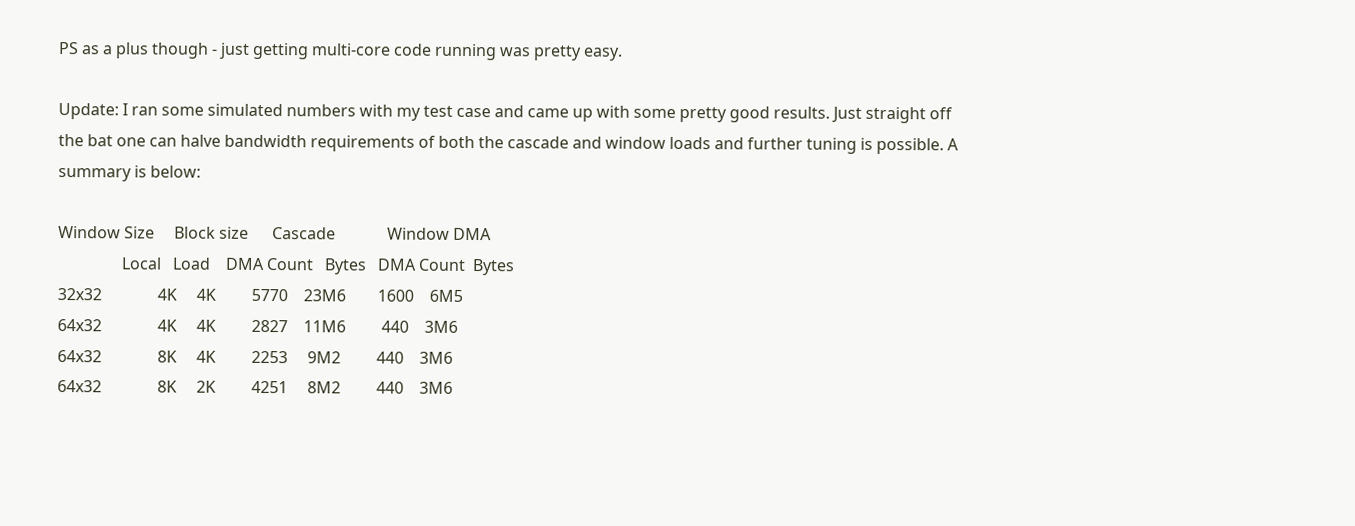PS as a plus though - just getting multi-core code running was pretty easy.

Update: I ran some simulated numbers with my test case and came up with some pretty good results. Just straight off the bat one can halve bandwidth requirements of both the cascade and window loads and further tuning is possible. A summary is below:

Window Size     Block size      Cascade             Window DMA
                Local   Load    DMA Count   Bytes   DMA Count  Bytes
32x32              4K     4K         5770    23M6        1600    6M5
64x32              4K     4K         2827    11M6         440    3M6
64x32              8K     4K         2253     9M2         440    3M6
64x32              8K     2K         4251     8M2         440    3M6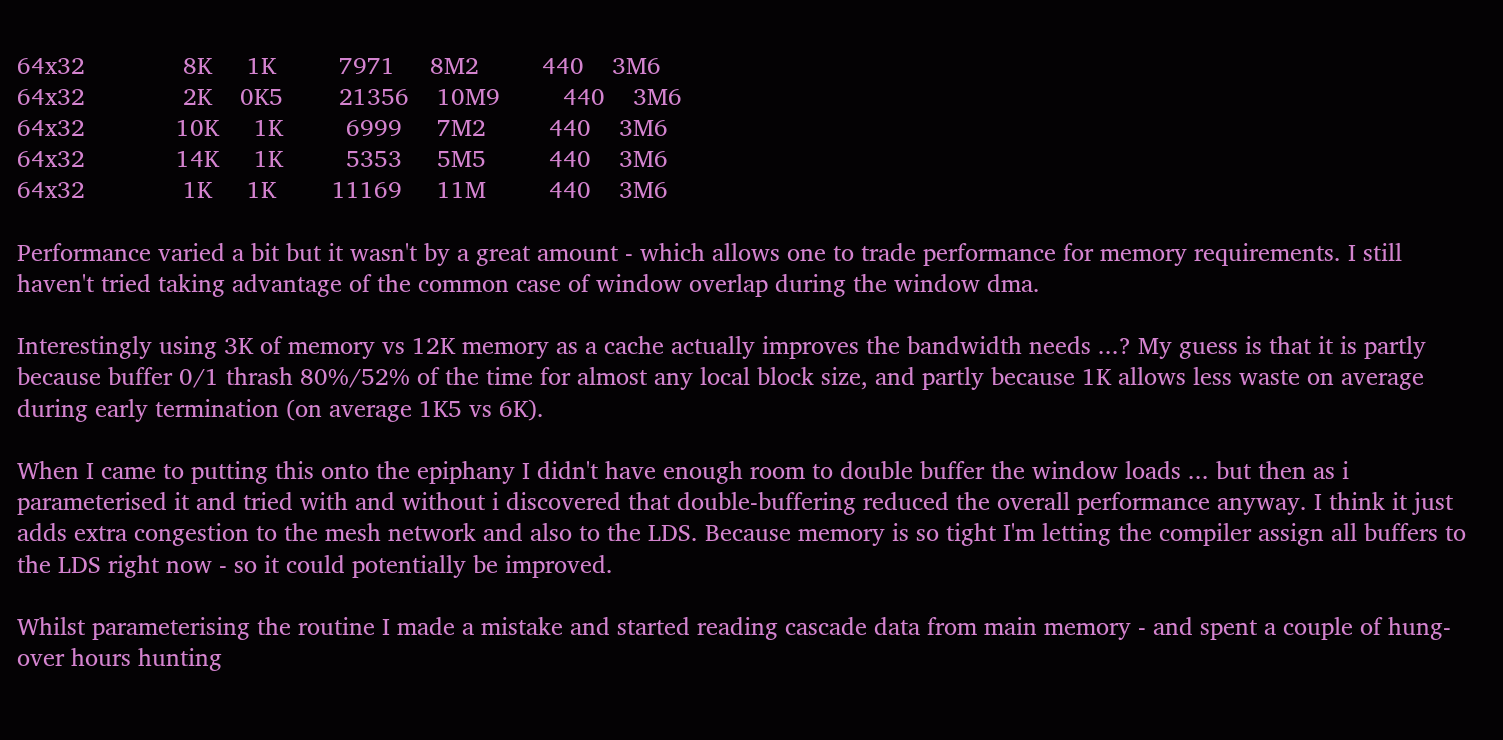64x32              8K     1K         7971     8M2         440    3M6
64x32              2K    0K5        21356    10M9         440    3M6
64x32             10K     1K         6999     7M2         440    3M6
64x32             14K     1K         5353     5M5         440    3M6
64x32              1K     1K        11169     11M         440    3M6

Performance varied a bit but it wasn't by a great amount - which allows one to trade performance for memory requirements. I still haven't tried taking advantage of the common case of window overlap during the window dma.

Interestingly using 3K of memory vs 12K memory as a cache actually improves the bandwidth needs ...? My guess is that it is partly because buffer 0/1 thrash 80%/52% of the time for almost any local block size, and partly because 1K allows less waste on average during early termination (on average 1K5 vs 6K).

When I came to putting this onto the epiphany I didn't have enough room to double buffer the window loads ... but then as i parameterised it and tried with and without i discovered that double-buffering reduced the overall performance anyway. I think it just adds extra congestion to the mesh network and also to the LDS. Because memory is so tight I'm letting the compiler assign all buffers to the LDS right now - so it could potentially be improved.

Whilst parameterising the routine I made a mistake and started reading cascade data from main memory - and spent a couple of hung-over hours hunting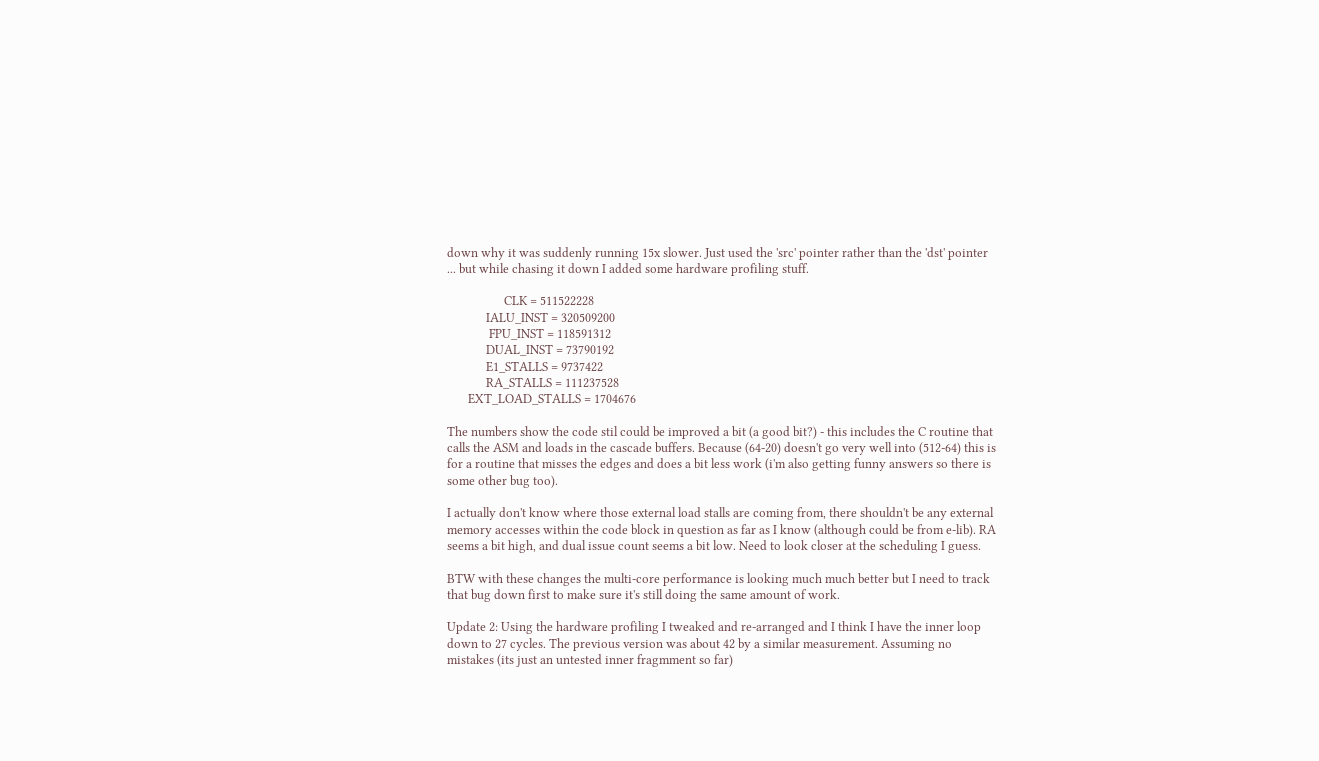down why it was suddenly running 15x slower. Just used the 'src' pointer rather than the 'dst' pointer ... but while chasing it down I added some hardware profiling stuff.

                   CLK = 511522228
             IALU_INST = 320509200
              FPU_INST = 118591312
             DUAL_INST = 73790192
             E1_STALLS = 9737422
             RA_STALLS = 111237528
       EXT_LOAD_STALLS = 1704676

The numbers show the code stil could be improved a bit (a good bit?) - this includes the C routine that calls the ASM and loads in the cascade buffers. Because (64-20) doesn't go very well into (512-64) this is for a routine that misses the edges and does a bit less work (i'm also getting funny answers so there is some other bug too).

I actually don't know where those external load stalls are coming from, there shouldn't be any external memory accesses within the code block in question as far as I know (although could be from e-lib). RA seems a bit high, and dual issue count seems a bit low. Need to look closer at the scheduling I guess.

BTW with these changes the multi-core performance is looking much much better but I need to track that bug down first to make sure it's still doing the same amount of work.

Update 2: Using the hardware profiling I tweaked and re-arranged and I think I have the inner loop down to 27 cycles. The previous version was about 42 by a similar measurement. Assuming no mistakes (its just an untested inner fragmment so far)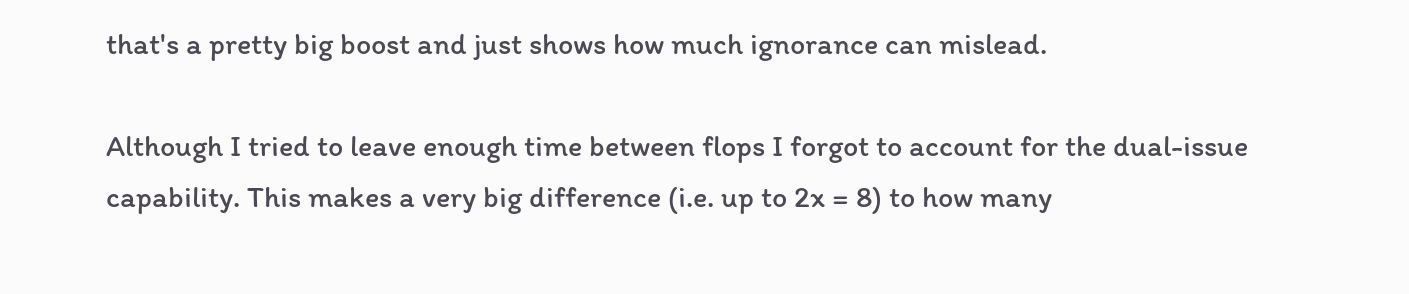that's a pretty big boost and just shows how much ignorance can mislead.

Although I tried to leave enough time between flops I forgot to account for the dual-issue capability. This makes a very big difference (i.e. up to 2x = 8) to how many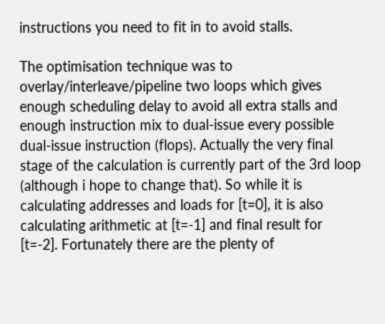instructions you need to fit in to avoid stalls.

The optimisation technique was to overlay/interleave/pipeline two loops which gives enough scheduling delay to avoid all extra stalls and enough instruction mix to dual-issue every possible dual-issue instruction (flops). Actually the very final stage of the calculation is currently part of the 3rd loop (although i hope to change that). So while it is calculating addresses and loads for [t=0], it is also calculating arithmetic at [t=-1] and final result for [t=-2]. Fortunately there are the plenty of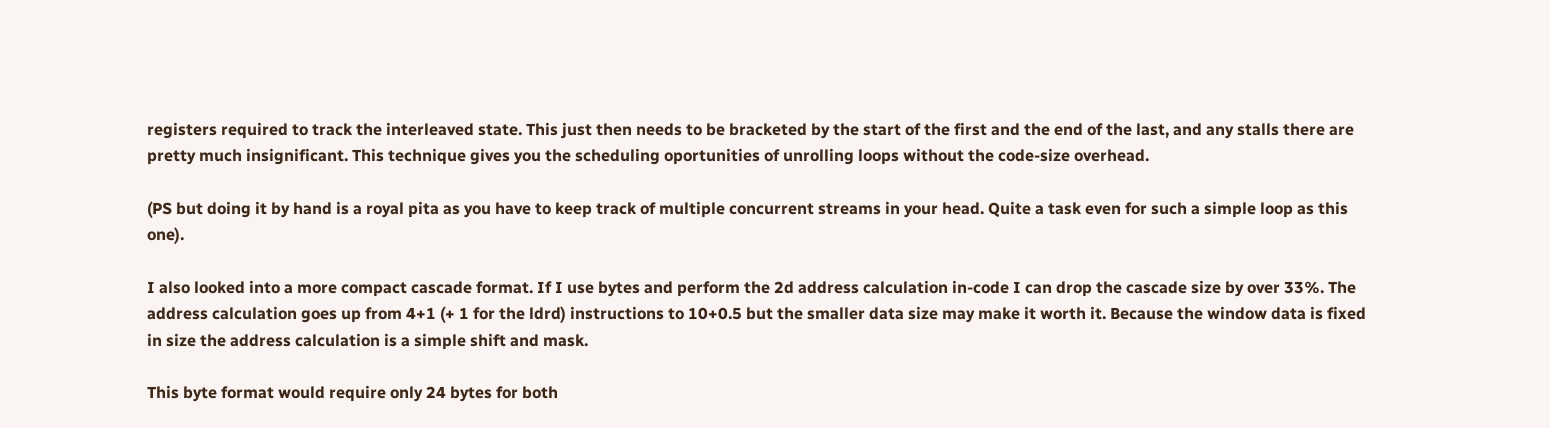registers required to track the interleaved state. This just then needs to be bracketed by the start of the first and the end of the last, and any stalls there are pretty much insignificant. This technique gives you the scheduling oportunities of unrolling loops without the code-size overhead.

(PS but doing it by hand is a royal pita as you have to keep track of multiple concurrent streams in your head. Quite a task even for such a simple loop as this one).

I also looked into a more compact cascade format. If I use bytes and perform the 2d address calculation in-code I can drop the cascade size by over 33%. The address calculation goes up from 4+1 (+ 1 for the ldrd) instructions to 10+0.5 but the smaller data size may make it worth it. Because the window data is fixed in size the address calculation is a simple shift and mask.

This byte format would require only 24 bytes for both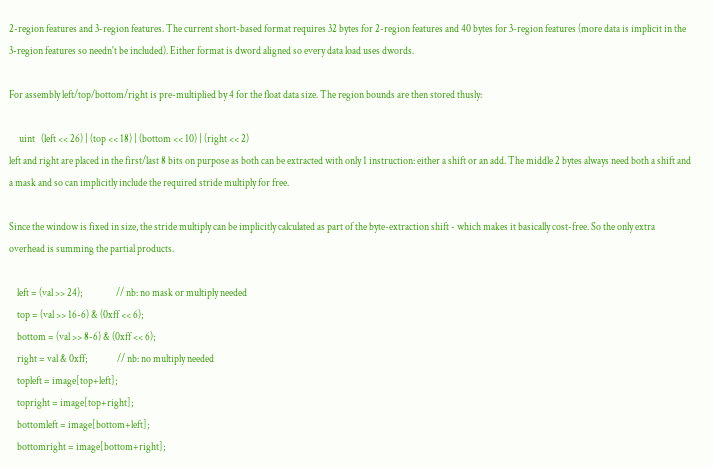2-region features and 3-region features. The current short-based format requires 32 bytes for 2-region features and 40 bytes for 3-region features (more data is implicit in the 3-region features so needn't be included). Either format is dword aligned so every data load uses dwords.

For assembly left/top/bottom/right is pre-multiplied by 4 for the float data size. The region bounds are then stored thusly:

     uint   (left << 26) | (top << 18) | (bottom << 10) | (right << 2)
left and right are placed in the first/last 8 bits on purpose as both can be extracted with only 1 instruction: either a shift or an add. The middle 2 bytes always need both a shift and a mask and so can implicitly include the required stride multiply for free.

Since the window is fixed in size, the stride multiply can be implicitly calculated as part of the byte-extraction shift - which makes it basically cost-free. So the only extra overhead is summing the partial products.

    left = (val >> 24);                 // nb: no mask or multiply needed
    top = (val >> 16-6) & (0xff << 6);
    bottom = (val >> 8-6) & (0xff << 6);
    right = val & 0xff;               // nb: no multiply needed
    topleft = image[top+left];
    topright = image[top+right];
    bottomleft = image[bottom+left];
    bottomright = image[bottom+right];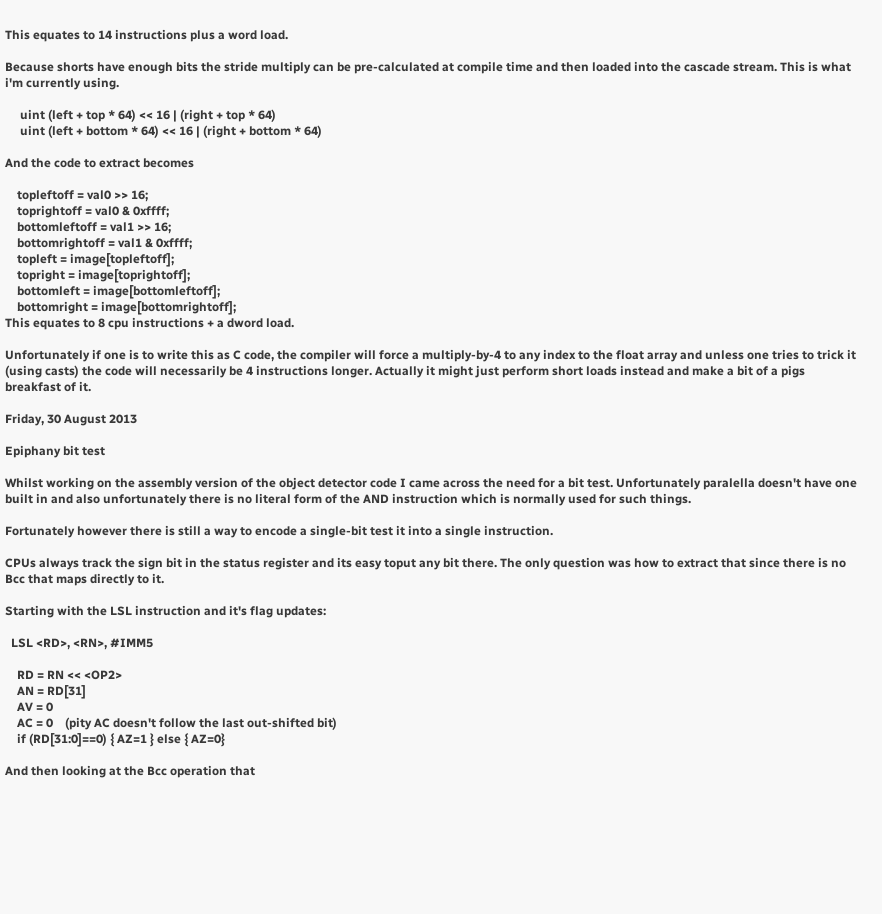This equates to 14 instructions plus a word load.

Because shorts have enough bits the stride multiply can be pre-calculated at compile time and then loaded into the cascade stream. This is what i'm currently using.

     uint (left + top * 64) << 16 | (right + top * 64)
     uint (left + bottom * 64) << 16 | (right + bottom * 64)

And the code to extract becomes

    topleftoff = val0 >> 16;
    toprightoff = val0 & 0xffff;
    bottomleftoff = val1 >> 16;
    bottomrightoff = val1 & 0xffff;
    topleft = image[topleftoff];
    topright = image[toprightoff];
    bottomleft = image[bottomleftoff];
    bottomright = image[bottomrightoff];
This equates to 8 cpu instructions + a dword load.

Unfortunately if one is to write this as C code, the compiler will force a multiply-by-4 to any index to the float array and unless one tries to trick it (using casts) the code will necessarily be 4 instructions longer. Actually it might just perform short loads instead and make a bit of a pigs breakfast of it.

Friday, 30 August 2013

Epiphany bit test

Whilst working on the assembly version of the object detector code I came across the need for a bit test. Unfortunately paralella doesn't have one built in and also unfortunately there is no literal form of the AND instruction which is normally used for such things.

Fortunately however there is still a way to encode a single-bit test it into a single instruction.

CPUs always track the sign bit in the status register and its easy toput any bit there. The only question was how to extract that since there is no Bcc that maps directly to it.

Starting with the LSL instruction and it's flag updates:

  LSL <RD>, <RN>, #IMM5

    RD = RN << <OP2>
    AN = RD[31]
    AV = 0
    AC = 0    (pity AC doesn't follow the last out-shifted bit)
    if (RD[31:0]==0) { AZ=1 } else { AZ=0}

And then looking at the Bcc operation that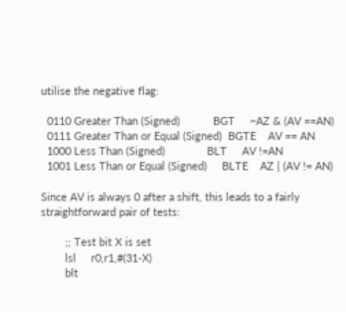utilise the negative flag:

  0110 Greater Than (Signed)           BGT     ~AZ & (AV ==AN)
  0111 Greater Than or Equal (Signed)  BGTE    AV == AN
  1000 Less Than (Signed)              BLT     AV !=AN
  1001 Less Than or Equal (Signed)     BLTE    AZ | (AV != AN)

Since AV is always 0 after a shift, this leads to a fairly straightforward pair of tests:

        ;; Test bit X is set
        lsl     r0,r1,#(31-X)
        blt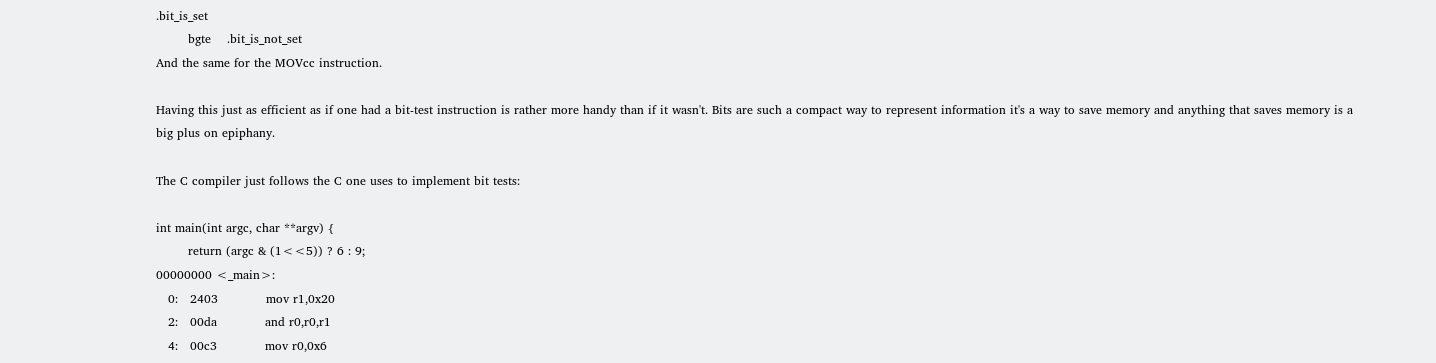.bit_is_set
        bgte    .bit_is_not_set
And the same for the MOVcc instruction.

Having this just as efficient as if one had a bit-test instruction is rather more handy than if it wasn't. Bits are such a compact way to represent information it's a way to save memory and anything that saves memory is a big plus on epiphany.

The C compiler just follows the C one uses to implement bit tests:

int main(int argc, char **argv) {
        return (argc & (1<<5)) ? 6 : 9;
00000000 <_main>:
   0:   2403            mov r1,0x20
   2:   00da            and r0,r0,r1
   4:   00c3            mov r0,0x6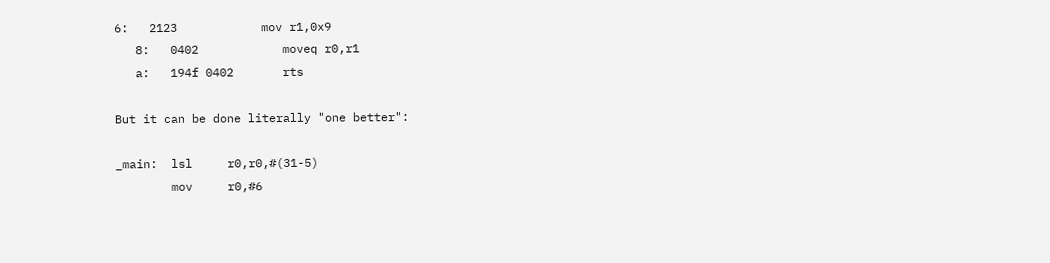6:   2123            mov r1,0x9
   8:   0402            moveq r0,r1
   a:   194f 0402       rts

But it can be done literally "one better":

_main:  lsl     r0,r0,#(31-5)
        mov     r0,#6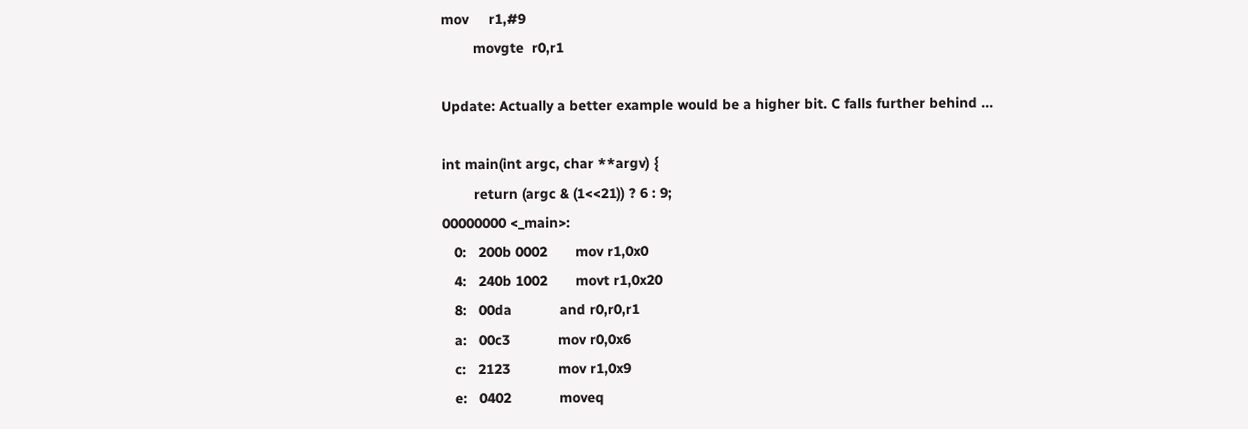mov     r1,#9
        movgte  r0,r1

Update: Actually a better example would be a higher bit. C falls further behind ...

int main(int argc, char **argv) {
        return (argc & (1<<21)) ? 6 : 9;
00000000 <_main>:
   0:   200b 0002       mov r1,0x0
   4:   240b 1002       movt r1,0x20
   8:   00da            and r0,r0,r1
   a:   00c3            mov r0,0x6
   c:   2123            mov r1,0x9
   e:   0402            moveq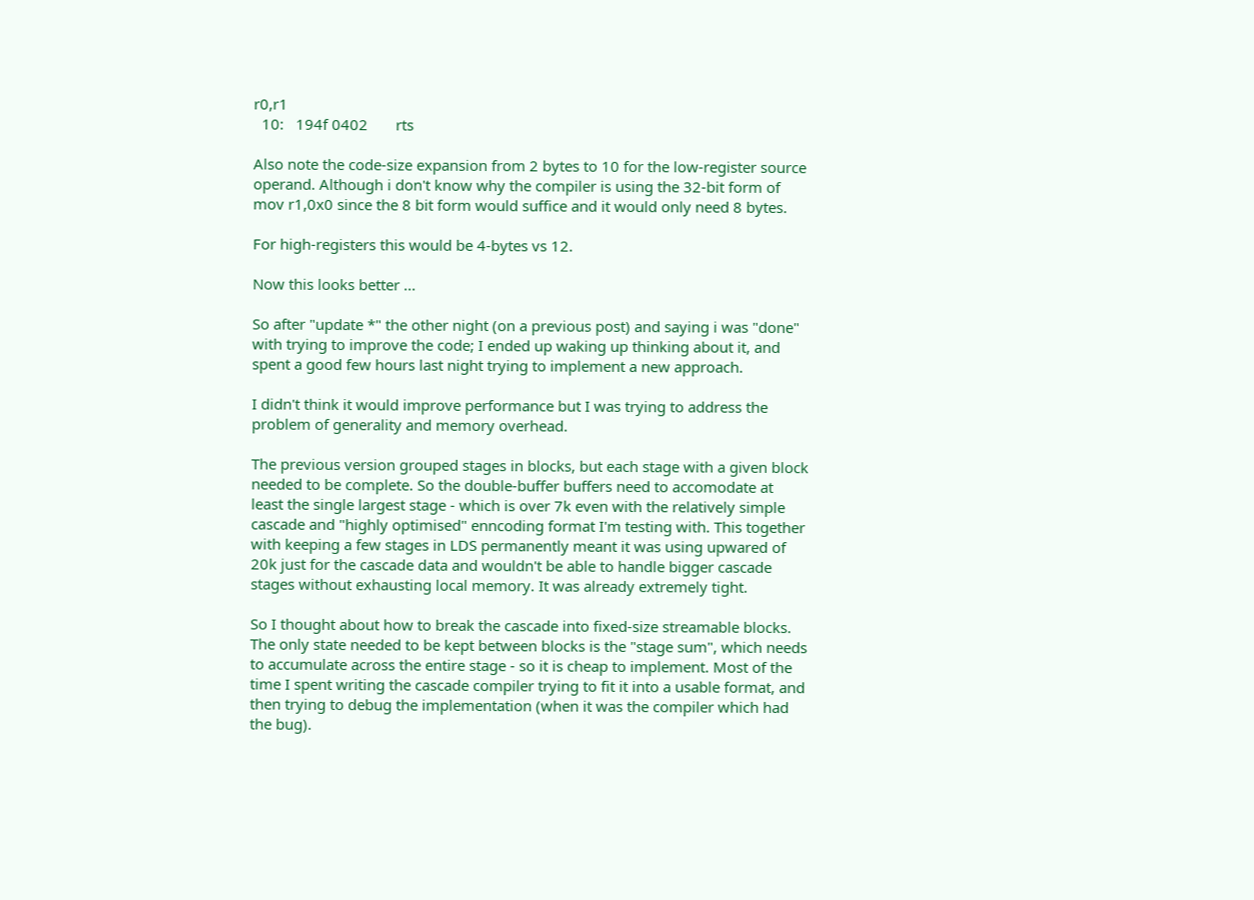r0,r1
  10:   194f 0402       rts

Also note the code-size expansion from 2 bytes to 10 for the low-register source operand. Although i don't know why the compiler is using the 32-bit form of mov r1,0x0 since the 8 bit form would suffice and it would only need 8 bytes.

For high-registers this would be 4-bytes vs 12.

Now this looks better ...

So after "update *" the other night (on a previous post) and saying i was "done" with trying to improve the code; I ended up waking up thinking about it, and spent a good few hours last night trying to implement a new approach.

I didn't think it would improve performance but I was trying to address the problem of generality and memory overhead.

The previous version grouped stages in blocks, but each stage with a given block needed to be complete. So the double-buffer buffers need to accomodate at least the single largest stage - which is over 7k even with the relatively simple cascade and "highly optimised" enncoding format I'm testing with. This together with keeping a few stages in LDS permanently meant it was using upwared of 20k just for the cascade data and wouldn't be able to handle bigger cascade stages without exhausting local memory. It was already extremely tight.

So I thought about how to break the cascade into fixed-size streamable blocks. The only state needed to be kept between blocks is the "stage sum", which needs to accumulate across the entire stage - so it is cheap to implement. Most of the time I spent writing the cascade compiler trying to fit it into a usable format, and then trying to debug the implementation (when it was the compiler which had the bug).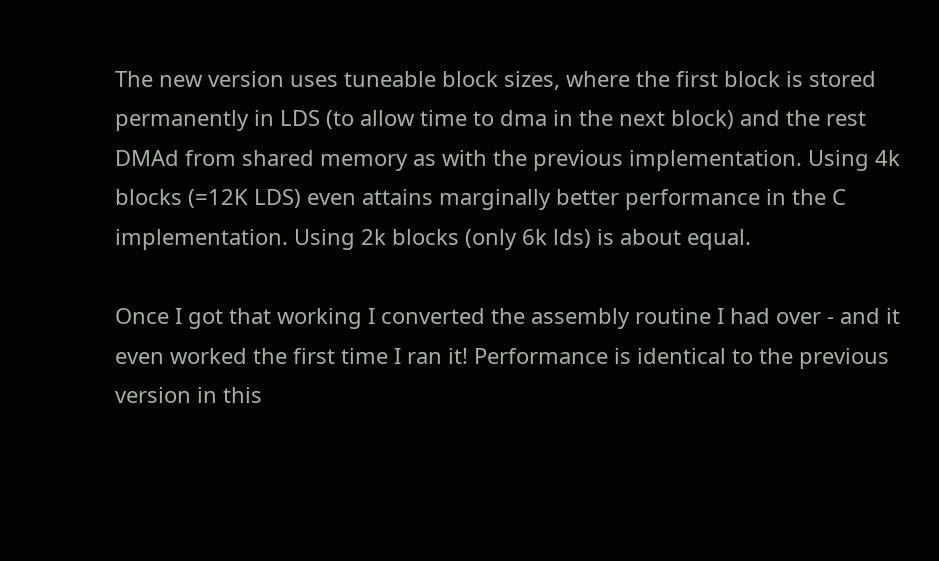The new version uses tuneable block sizes, where the first block is stored permanently in LDS (to allow time to dma in the next block) and the rest DMAd from shared memory as with the previous implementation. Using 4k blocks (=12K LDS) even attains marginally better performance in the C implementation. Using 2k blocks (only 6k lds) is about equal.

Once I got that working I converted the assembly routine I had over - and it even worked the first time I ran it! Performance is identical to the previous version in this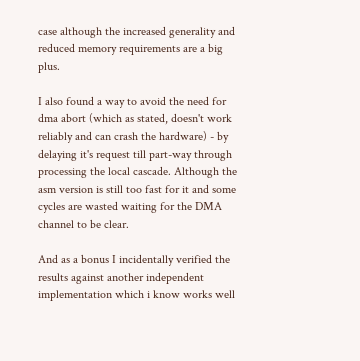case although the increased generality and reduced memory requirements are a big plus.

I also found a way to avoid the need for dma abort (which as stated, doesn't work reliably and can crash the hardware) - by delaying it's request till part-way through processing the local cascade. Although the asm version is still too fast for it and some cycles are wasted waiting for the DMA channel to be clear.

And as a bonus I incidentally verified the results against another independent implementation which i know works well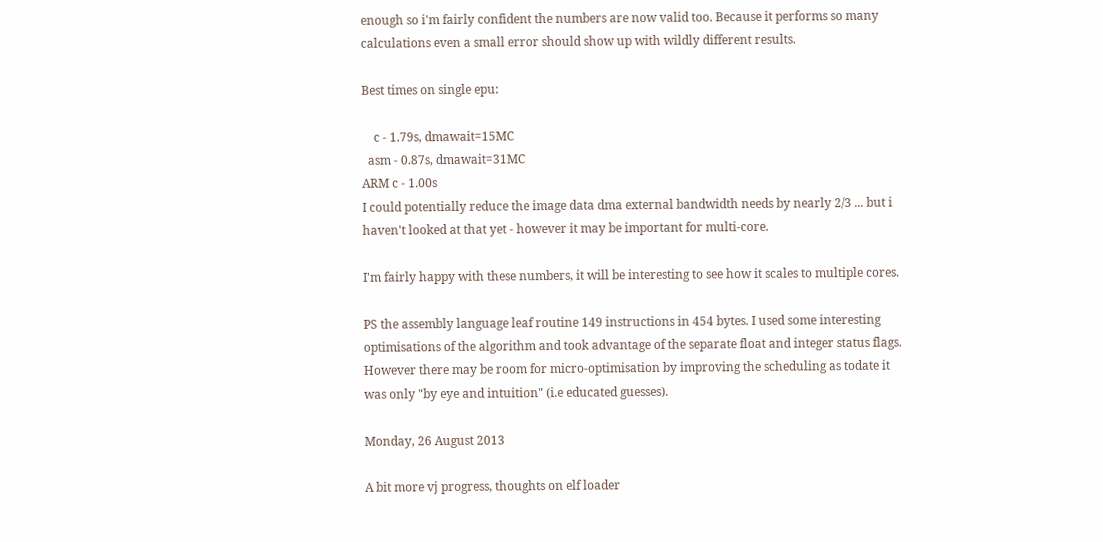enough so i'm fairly confident the numbers are now valid too. Because it performs so many calculations even a small error should show up with wildly different results.

Best times on single epu:

    c - 1.79s, dmawait=15MC
  asm - 0.87s, dmawait=31MC
ARM c - 1.00s
I could potentially reduce the image data dma external bandwidth needs by nearly 2/3 ... but i haven't looked at that yet - however it may be important for multi-core.

I'm fairly happy with these numbers, it will be interesting to see how it scales to multiple cores.

PS the assembly language leaf routine 149 instructions in 454 bytes. I used some interesting optimisations of the algorithm and took advantage of the separate float and integer status flags. However there may be room for micro-optimisation by improving the scheduling as todate it was only "by eye and intuition" (i.e educated guesses).

Monday, 26 August 2013

A bit more vj progress, thoughts on elf loader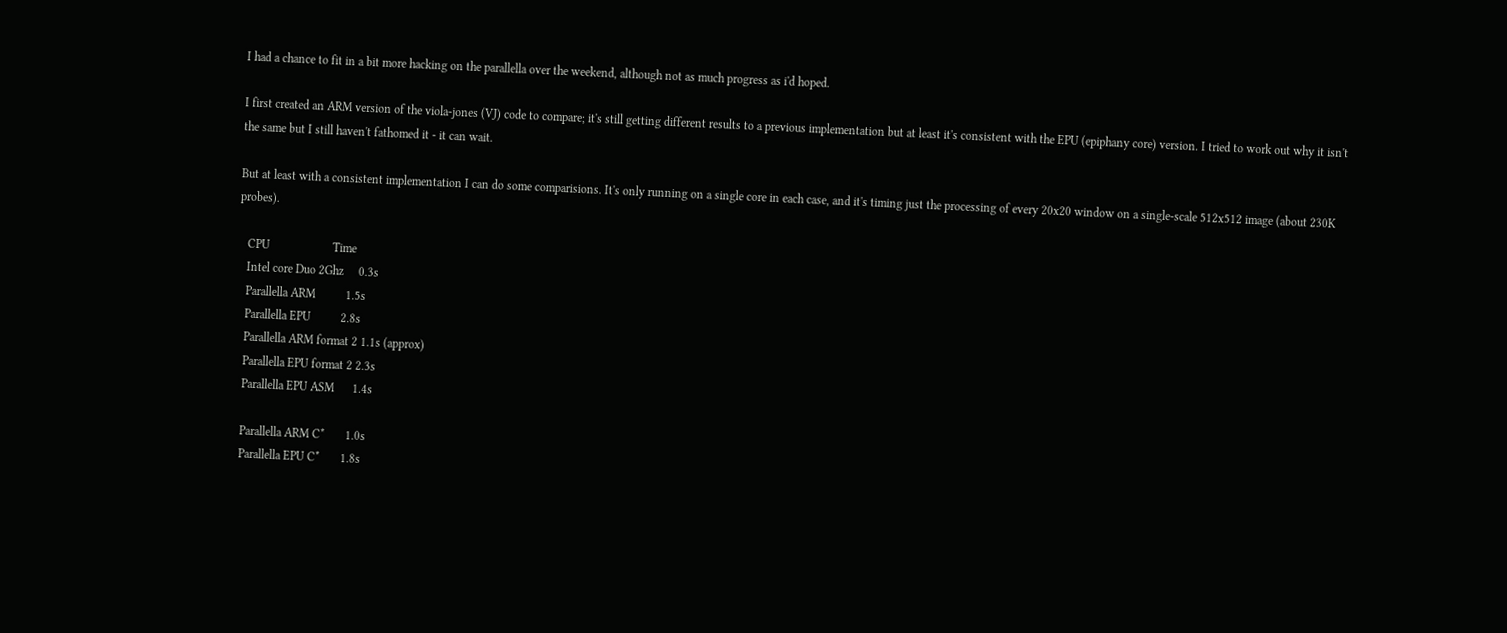I had a chance to fit in a bit more hacking on the parallella over the weekend, although not as much progress as i'd hoped.

I first created an ARM version of the viola-jones (VJ) code to compare; it's still getting different results to a previous implementation but at least it's consistent with the EPU (epiphany core) version. I tried to work out why it isn't the same but I still haven't fathomed it - it can wait.

But at least with a consistent implementation I can do some comparisions. It's only running on a single core in each case, and it's timing just the processing of every 20x20 window on a single-scale 512x512 image (about 230K probes).

   CPU                     Time
   Intel core Duo 2Ghz     0.3s
   Parallella ARM          1.5s
   Parallella EPU          2.8s
   Parallella ARM format 2 1.1s (approx)
   Parallella EPU format 2 2.3s
   Parallella EPU ASM      1.4s

   Parallella ARM C*       1.0s
   Parallella EPU C*       1.8s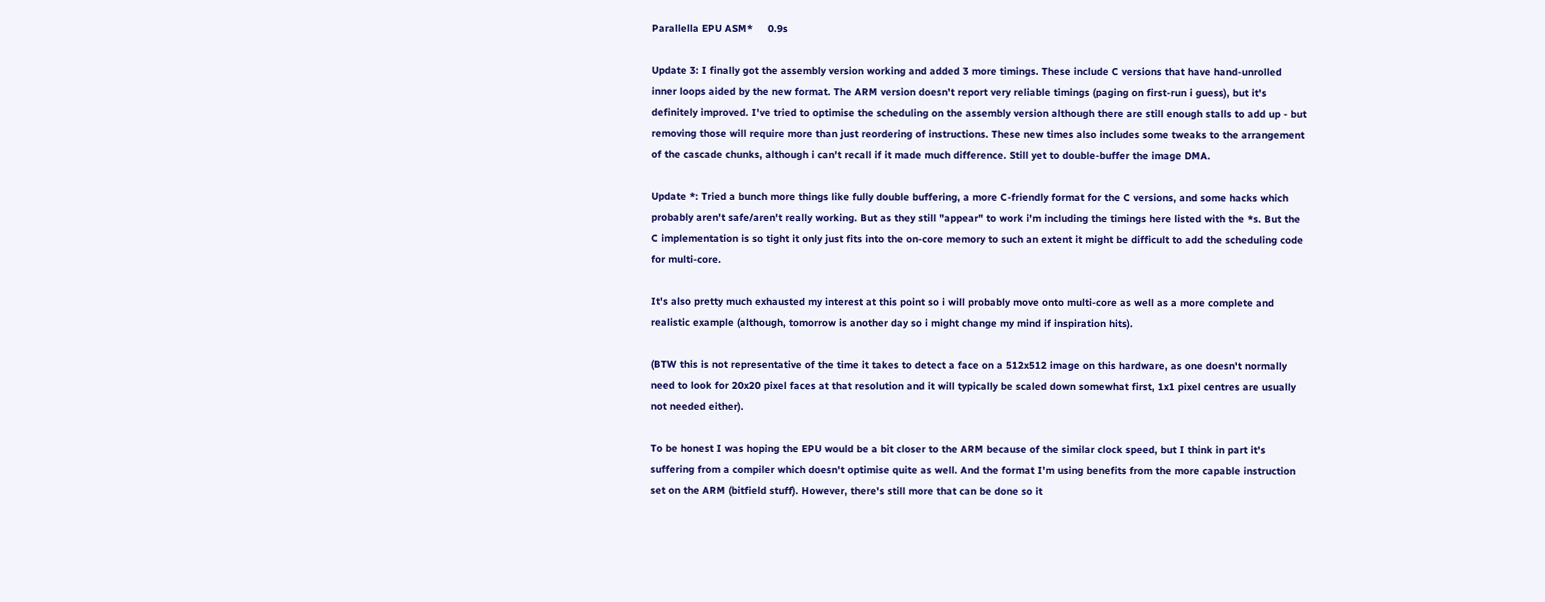Parallella EPU ASM*     0.9s

Update 3: I finally got the assembly version working and added 3 more timings. These include C versions that have hand-unrolled inner loops aided by the new format. The ARM version doesn't report very reliable timings (paging on first-run i guess), but it's definitely improved. I've tried to optimise the scheduling on the assembly version although there are still enough stalls to add up - but removing those will require more than just reordering of instructions. These new times also includes some tweaks to the arrangement of the cascade chunks, although i can't recall if it made much difference. Still yet to double-buffer the image DMA.

Update *: Tried a bunch more things like fully double buffering, a more C-friendly format for the C versions, and some hacks which probably aren't safe/aren't really working. But as they still "appear" to work i'm including the timings here listed with the *s. But the C implementation is so tight it only just fits into the on-core memory to such an extent it might be difficult to add the scheduling code for multi-core.

It's also pretty much exhausted my interest at this point so i will probably move onto multi-core as well as a more complete and realistic example (although, tomorrow is another day so i might change my mind if inspiration hits).

(BTW this is not representative of the time it takes to detect a face on a 512x512 image on this hardware, as one doesn't normally need to look for 20x20 pixel faces at that resolution and it will typically be scaled down somewhat first, 1x1 pixel centres are usually not needed either).

To be honest I was hoping the EPU would be a bit closer to the ARM because of the similar clock speed, but I think in part it's suffering from a compiler which doesn't optimise quite as well. And the format I'm using benefits from the more capable instruction set on the ARM (bitfield stuff). However, there's still more that can be done so it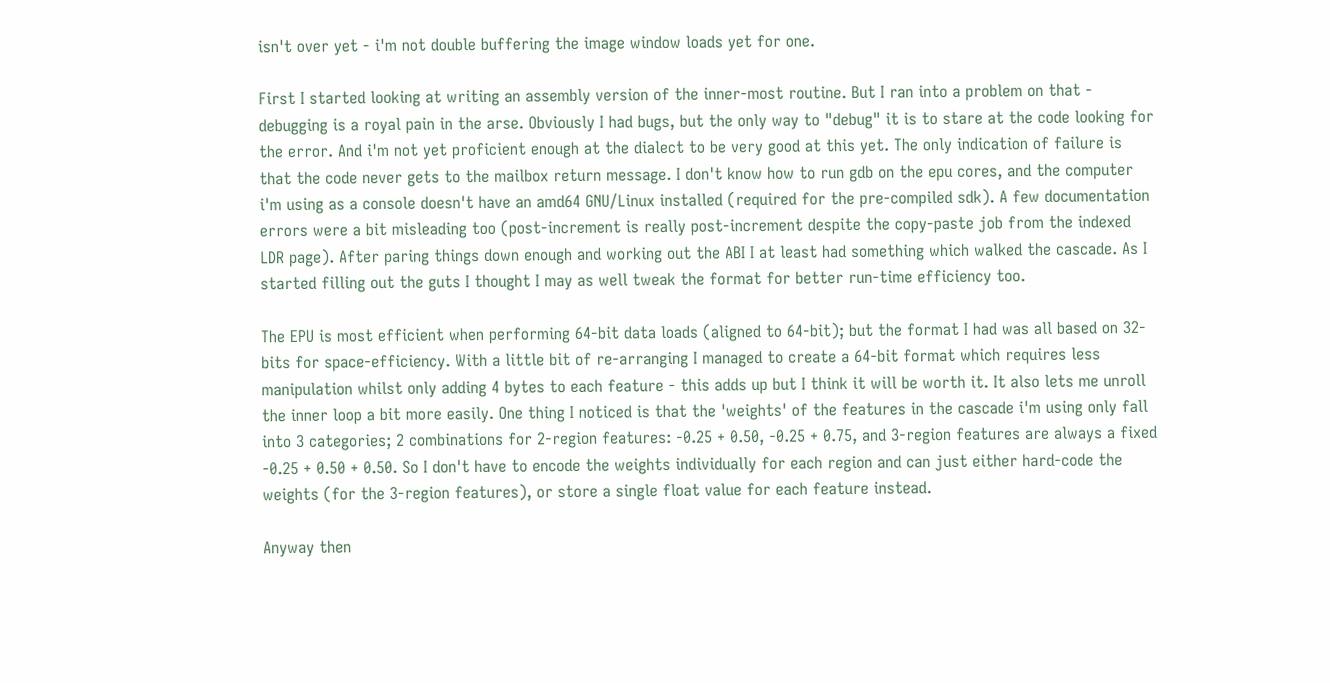isn't over yet - i'm not double buffering the image window loads yet for one.

First I started looking at writing an assembly version of the inner-most routine. But I ran into a problem on that - debugging is a royal pain in the arse. Obviously I had bugs, but the only way to "debug" it is to stare at the code looking for the error. And i'm not yet proficient enough at the dialect to be very good at this yet. The only indication of failure is that the code never gets to the mailbox return message. I don't know how to run gdb on the epu cores, and the computer i'm using as a console doesn't have an amd64 GNU/Linux installed (required for the pre-compiled sdk). A few documentation errors were a bit misleading too (post-increment is really post-increment despite the copy-paste job from the indexed LDR page). After paring things down enough and working out the ABI I at least had something which walked the cascade. As I started filling out the guts I thought I may as well tweak the format for better run-time efficiency too.

The EPU is most efficient when performing 64-bit data loads (aligned to 64-bit); but the format I had was all based on 32-bits for space-efficiency. With a little bit of re-arranging I managed to create a 64-bit format which requires less manipulation whilst only adding 4 bytes to each feature - this adds up but I think it will be worth it. It also lets me unroll the inner loop a bit more easily. One thing I noticed is that the 'weights' of the features in the cascade i'm using only fall into 3 categories; 2 combinations for 2-region features: -0.25 + 0.50, -0.25 + 0.75, and 3-region features are always a fixed -0.25 + 0.50 + 0.50. So I don't have to encode the weights individually for each region and can just either hard-code the weights (for the 3-region features), or store a single float value for each feature instead.

Anyway then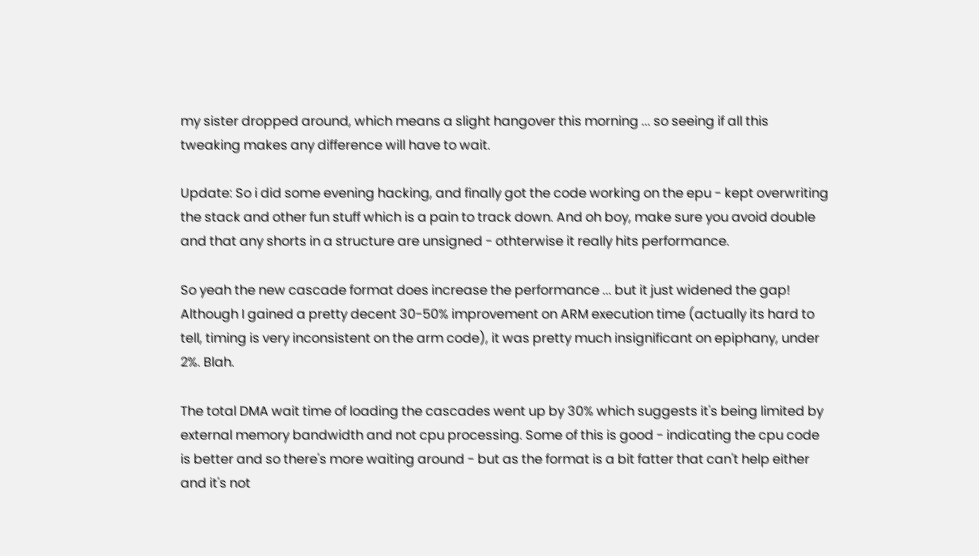my sister dropped around, which means a slight hangover this morning ... so seeing if all this tweaking makes any difference will have to wait.

Update: So i did some evening hacking, and finally got the code working on the epu - kept overwriting the stack and other fun stuff which is a pain to track down. And oh boy, make sure you avoid double and that any shorts in a structure are unsigned - othterwise it really hits performance.

So yeah the new cascade format does increase the performance ... but it just widened the gap! Although I gained a pretty decent 30-50% improvement on ARM execution time (actually its hard to tell, timing is very inconsistent on the arm code), it was pretty much insignificant on epiphany, under 2%. Blah.

The total DMA wait time of loading the cascades went up by 30% which suggests it's being limited by external memory bandwidth and not cpu processing. Some of this is good - indicating the cpu code is better and so there's more waiting around - but as the format is a bit fatter that can't help either and it's not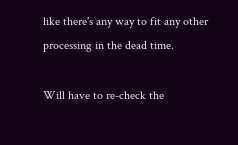like there's any way to fit any other processing in the dead time.

Will have to re-check the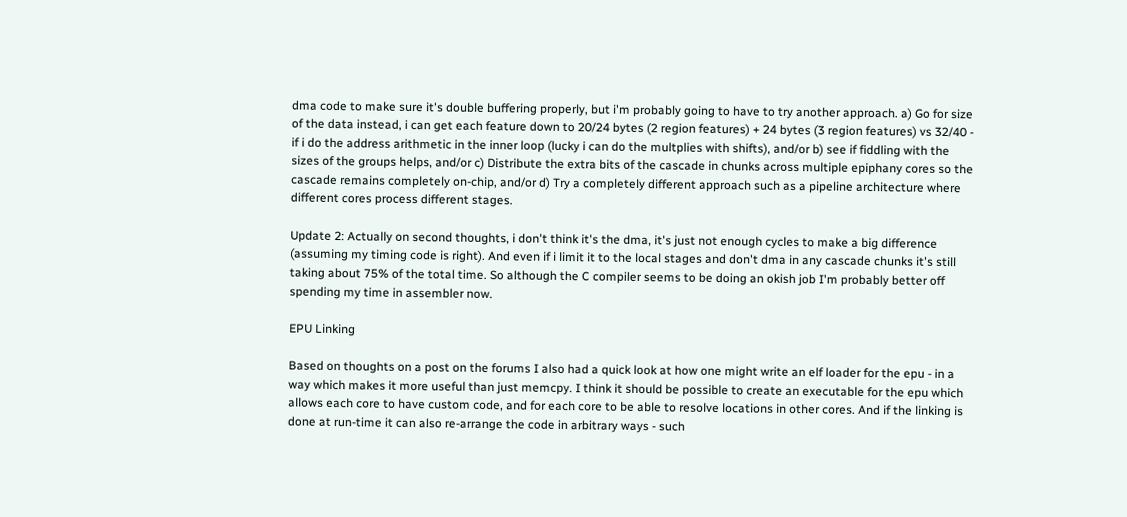dma code to make sure it's double buffering properly, but i'm probably going to have to try another approach. a) Go for size of the data instead, i can get each feature down to 20/24 bytes (2 region features) + 24 bytes (3 region features) vs 32/40 - if i do the address arithmetic in the inner loop (lucky i can do the multplies with shifts), and/or b) see if fiddling with the sizes of the groups helps, and/or c) Distribute the extra bits of the cascade in chunks across multiple epiphany cores so the cascade remains completely on-chip, and/or d) Try a completely different approach such as a pipeline architecture where different cores process different stages.

Update 2: Actually on second thoughts, i don't think it's the dma, it's just not enough cycles to make a big difference (assuming my timing code is right). And even if i limit it to the local stages and don't dma in any cascade chunks it's still taking about 75% of the total time. So although the C compiler seems to be doing an okish job I'm probably better off spending my time in assembler now.

EPU Linking

Based on thoughts on a post on the forums I also had a quick look at how one might write an elf loader for the epu - in a way which makes it more useful than just memcpy. I think it should be possible to create an executable for the epu which allows each core to have custom code, and for each core to be able to resolve locations in other cores. And if the linking is done at run-time it can also re-arrange the code in arbitrary ways - such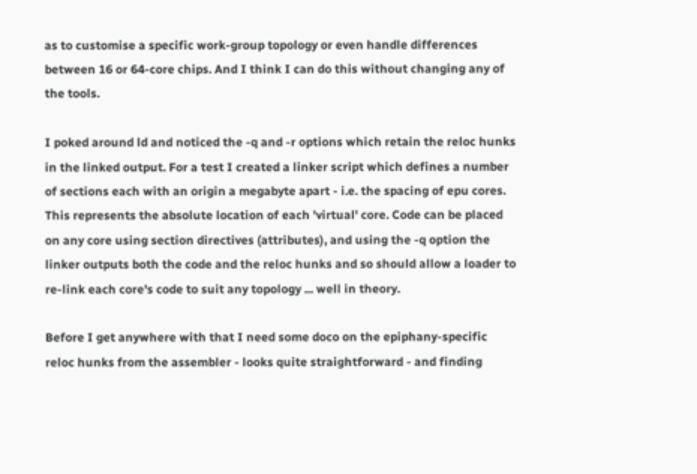as to customise a specific work-group topology or even handle differences between 16 or 64-core chips. And I think I can do this without changing any of the tools.

I poked around ld and noticed the -q and -r options which retain the reloc hunks in the linked output. For a test I created a linker script which defines a number of sections each with an origin a megabyte apart - i.e. the spacing of epu cores. This represents the absolute location of each 'virtual' core. Code can be placed on any core using section directives (attributes), and using the -q option the linker outputs both the code and the reloc hunks and so should allow a loader to re-link each core's code to suit any topology ... well in theory.

Before I get anywhere with that I need some doco on the epiphany-specific reloc hunks from the assembler - looks quite straightforward - and finding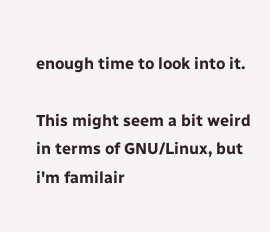enough time to look into it.

This might seem a bit weird in terms of GNU/Linux, but i'm familair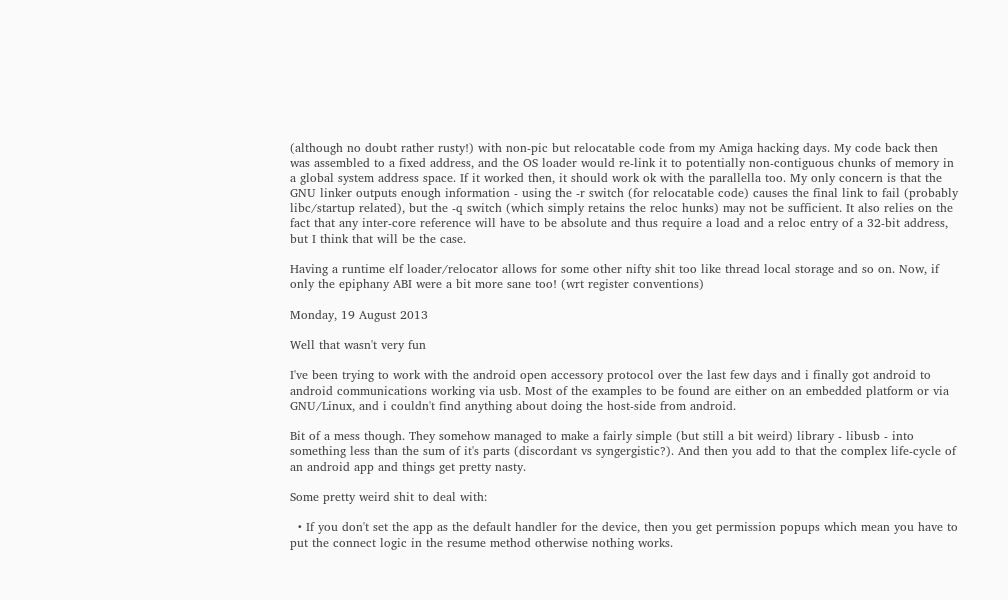(although no doubt rather rusty!) with non-pic but relocatable code from my Amiga hacking days. My code back then was assembled to a fixed address, and the OS loader would re-link it to potentially non-contiguous chunks of memory in a global system address space. If it worked then, it should work ok with the parallella too. My only concern is that the GNU linker outputs enough information - using the -r switch (for relocatable code) causes the final link to fail (probably libc/startup related), but the -q switch (which simply retains the reloc hunks) may not be sufficient. It also relies on the fact that any inter-core reference will have to be absolute and thus require a load and a reloc entry of a 32-bit address, but I think that will be the case.

Having a runtime elf loader/relocator allows for some other nifty shit too like thread local storage and so on. Now, if only the epiphany ABI were a bit more sane too! (wrt register conventions)

Monday, 19 August 2013

Well that wasn't very fun

I've been trying to work with the android open accessory protocol over the last few days and i finally got android to android communications working via usb. Most of the examples to be found are either on an embedded platform or via GNU/Linux, and i couldn't find anything about doing the host-side from android.

Bit of a mess though. They somehow managed to make a fairly simple (but still a bit weird) library - libusb - into something less than the sum of it's parts (discordant vs syngergistic?). And then you add to that the complex life-cycle of an android app and things get pretty nasty.

Some pretty weird shit to deal with:

  • If you don't set the app as the default handler for the device, then you get permission popups which mean you have to put the connect logic in the resume method otherwise nothing works.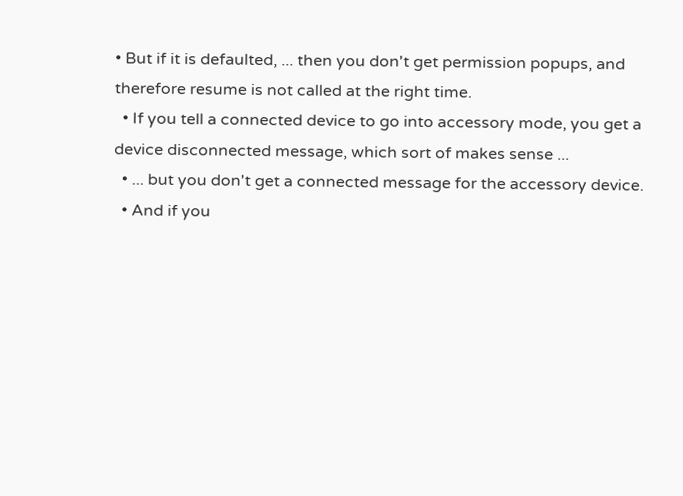• But if it is defaulted, ... then you don't get permission popups, and therefore resume is not called at the right time.
  • If you tell a connected device to go into accessory mode, you get a device disconnected message, which sort of makes sense ...
  • ... but you don't get a connected message for the accessory device.
  • And if you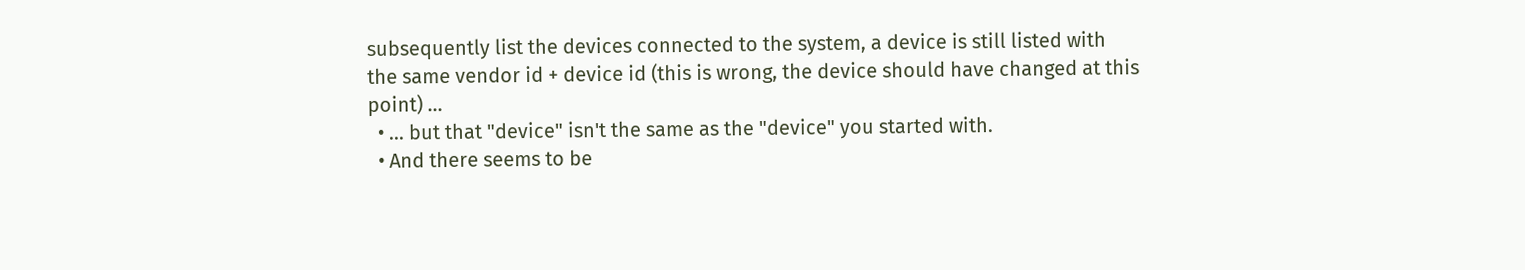subsequently list the devices connected to the system, a device is still listed with the same vendor id + device id (this is wrong, the device should have changed at this point) ...
  • ... but that "device" isn't the same as the "device" you started with.
  • And there seems to be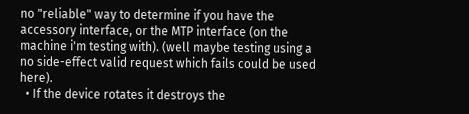no "reliable" way to determine if you have the accessory interface, or the MTP interface (on the machine i'm testing with). (well maybe testing using a no side-effect valid request which fails could be used here).
  • If the device rotates it destroys the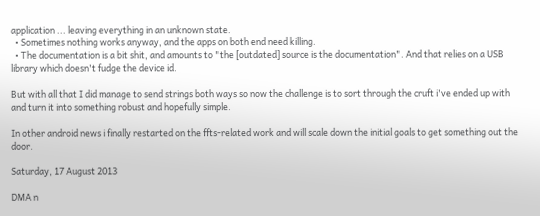application ... leaving everything in an unknown state.
  • Sometimes nothing works anyway, and the apps on both end need killing.
  • The documentation is a bit shit, and amounts to "the [outdated] source is the documentation". And that relies on a USB library which doesn't fudge the device id.

But with all that I did manage to send strings both ways so now the challenge is to sort through the cruft i've ended up with and turn it into something robust and hopefully simple.

In other android news i finally restarted on the ffts-related work and will scale down the initial goals to get something out the door.

Saturday, 17 August 2013

DMA n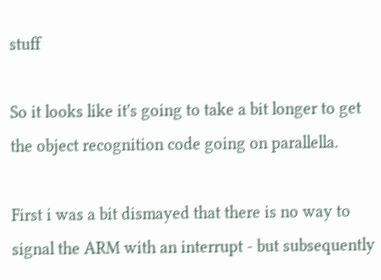stuff

So it looks like it's going to take a bit longer to get the object recognition code going on parallella.

First i was a bit dismayed that there is no way to signal the ARM with an interrupt - but subsequently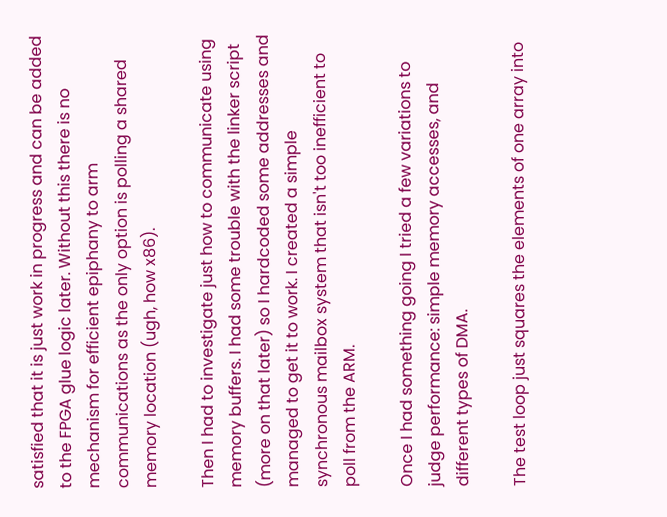satisfied that it is just work in progress and can be added to the FPGA glue logic later. Without this there is no mechanism for efficient epiphany to arm communications as the only option is polling a shared memory location (ugh, how x86).

Then I had to investigate just how to communicate using memory buffers. I had some trouble with the linker script (more on that later) so I hardcoded some addresses and managed to get it to work. I created a simple synchronous mailbox system that isn't too inefficient to poll from the ARM.

Once I had something going I tried a few variations to judge performance: simple memory accesses, and different types of DMA.

The test loop just squares the elements of one array into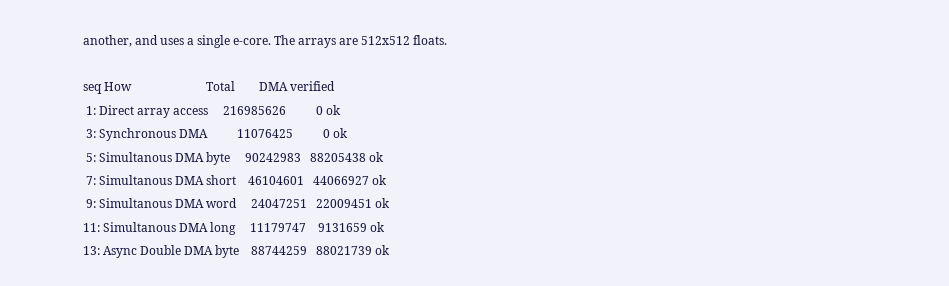another, and uses a single e-core. The arrays are 512x512 floats.

seq How                         Total        DMA verified
 1: Direct array access     216985626          0 ok
 3: Synchronous DMA          11076425          0 ok
 5: Simultanous DMA byte     90242983   88205438 ok
 7: Simultanous DMA short    46104601   44066927 ok
 9: Simultanous DMA word     24047251   22009451 ok
11: Simultanous DMA long     11179747    9131659 ok
13: Async Double DMA byte    88744259   88021739 ok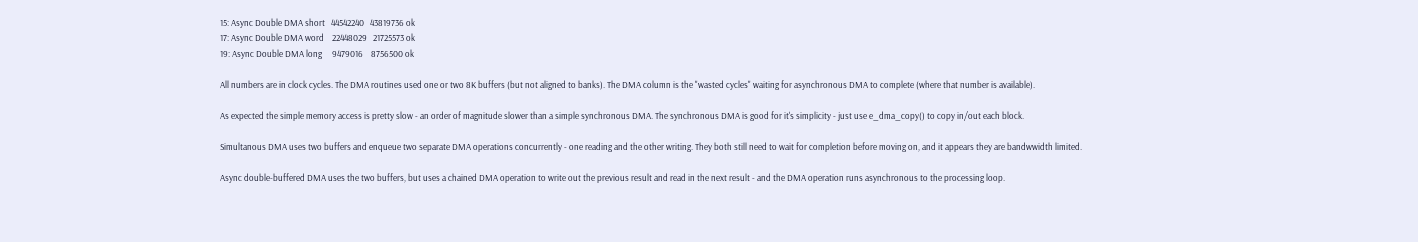15: Async Double DMA short   44542240   43819736 ok
17: Async Double DMA word    22448029   21725573 ok
19: Async Double DMA long     9479016    8756500 ok

All numbers are in clock cycles. The DMA routines used one or two 8K buffers (but not aligned to banks). The DMA column is the "wasted cycles" waiting for asynchronous DMA to complete (where that number is available).

As expected the simple memory access is pretty slow - an order of magnitude slower than a simple synchronous DMA. The synchronous DMA is good for it's simplicity - just use e_dma_copy() to copy in/out each block.

Simultanous DMA uses two buffers and enqueue two separate DMA operations concurrently - one reading and the other writing. They both still need to wait for completion before moving on, and it appears they are bandwwidth limited.

Async double-buffered DMA uses the two buffers, but uses a chained DMA operation to write out the previous result and read in the next result - and the DMA operation runs asynchronous to the processing loop.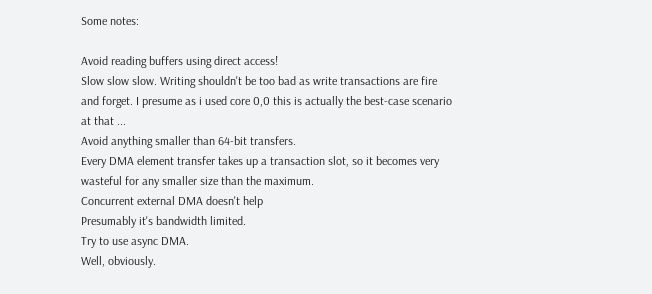Some notes:

Avoid reading buffers using direct access!
Slow slow slow. Writing shouldn't be too bad as write transactions are fire and forget. I presume as i used core 0,0 this is actually the best-case scenario at that ...
Avoid anything smaller than 64-bit transfers.
Every DMA element transfer takes up a transaction slot, so it becomes very wasteful for any smaller size than the maximum.
Concurrent external DMA doesn't help
Presumably it's bandwidth limited.
Try to use async DMA.
Well, obviously.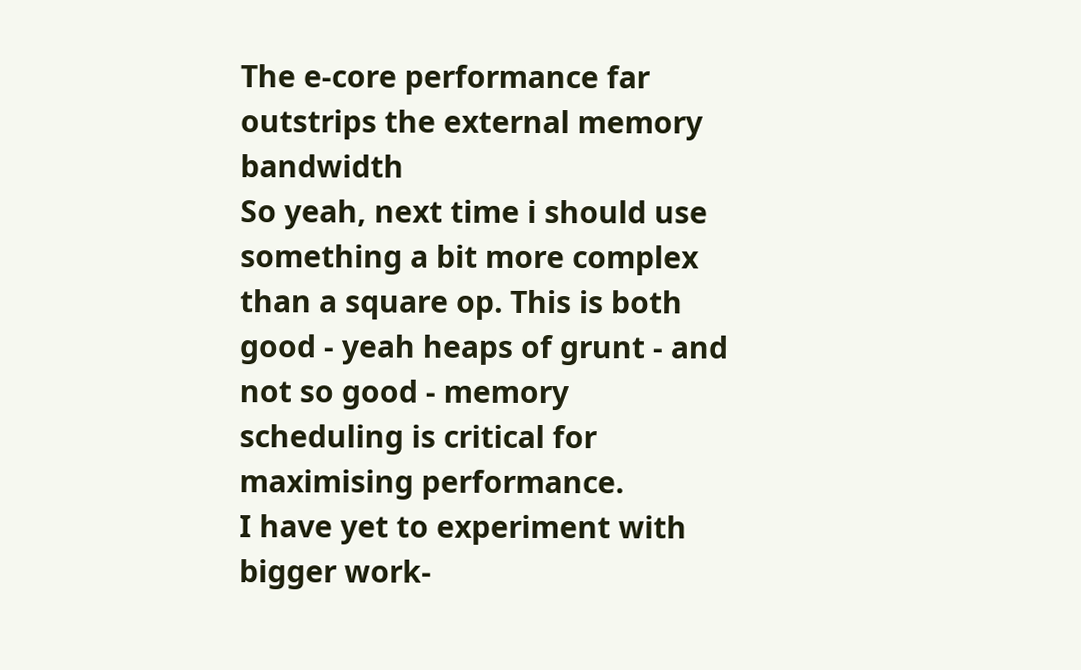The e-core performance far outstrips the external memory bandwidth
So yeah, next time i should use something a bit more complex than a square op. This is both good - yeah heaps of grunt - and not so good - memory scheduling is critical for maximising performance.
I have yet to experiment with bigger work-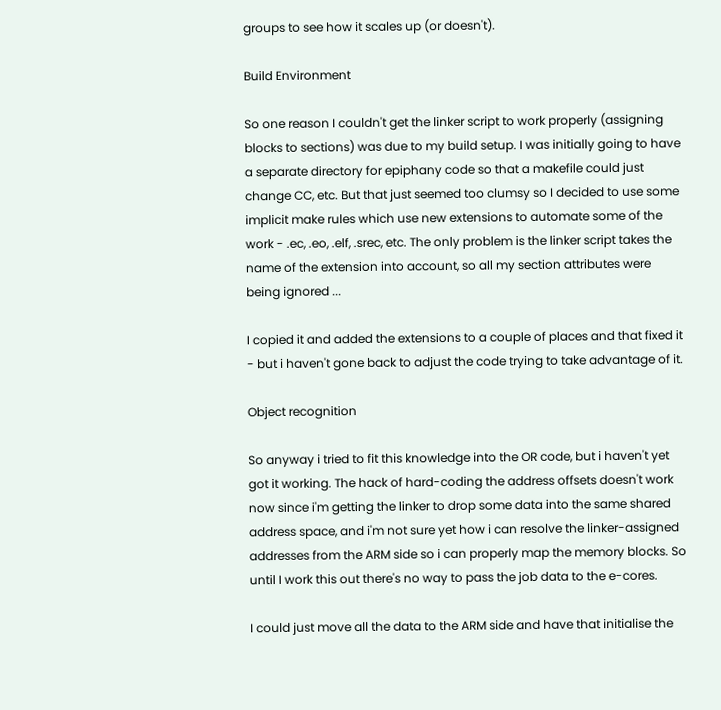groups to see how it scales up (or doesn't).

Build Environment

So one reason I couldn't get the linker script to work properly (assigning blocks to sections) was due to my build setup. I was initially going to have a separate directory for epiphany code so that a makefile could just change CC, etc. But that just seemed too clumsy so I decided to use some implicit make rules which use new extensions to automate some of the work - .ec, .eo, .elf, .srec, etc. The only problem is the linker script takes the name of the extension into account, so all my section attributes were being ignored ...

I copied it and added the extensions to a couple of places and that fixed it - but i haven't gone back to adjust the code trying to take advantage of it.

Object recognition

So anyway i tried to fit this knowledge into the OR code, but i haven't yet got it working. The hack of hard-coding the address offsets doesn't work now since i'm getting the linker to drop some data into the same shared address space, and i'm not sure yet how i can resolve the linker-assigned addresses from the ARM side so i can properly map the memory blocks. So until I work this out there's no way to pass the job data to the e-cores.

I could just move all the data to the ARM side and have that initialise the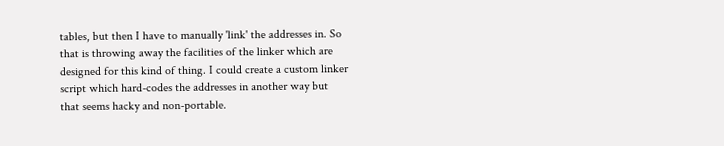tables, but then I have to manually 'link' the addresses in. So that is throwing away the facilities of the linker which are designed for this kind of thing. I could create a custom linker script which hard-codes the addresses in another way but that seems hacky and non-portable.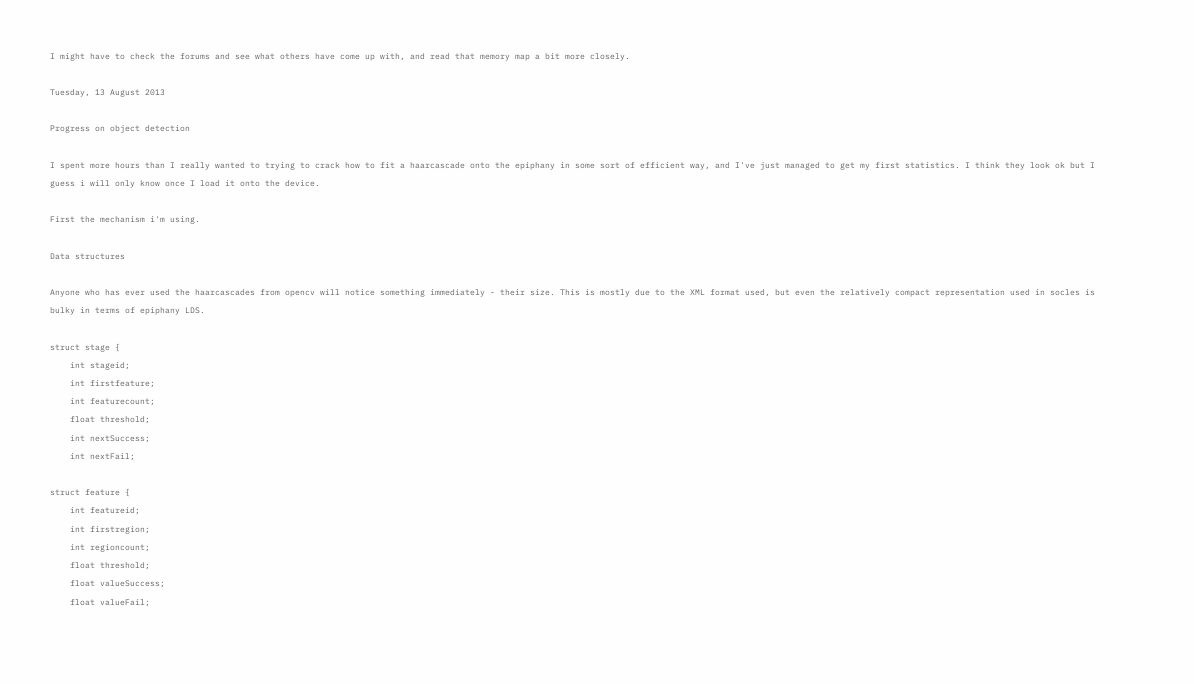I might have to check the forums and see what others have come up with, and read that memory map a bit more closely.

Tuesday, 13 August 2013

Progress on object detection

I spent more hours than I really wanted to trying to crack how to fit a haarcascade onto the epiphany in some sort of efficient way, and I've just managed to get my first statistics. I think they look ok but I guess i will only know once I load it onto the device.

First the mechanism i'm using.

Data structures

Anyone who has ever used the haarcascades from opencv will notice something immediately - their size. This is mostly due to the XML format used, but even the relatively compact representation used in socles is bulky in terms of epiphany LDS.

struct stage {
    int stageid;
    int firstfeature;
    int featurecount;
    float threshold;
    int nextSuccess;
    int nextFail;

struct feature {
    int featureid;
    int firstregion;
    int regioncount;
    float threshold;
    float valueSuccess;
    float valueFail;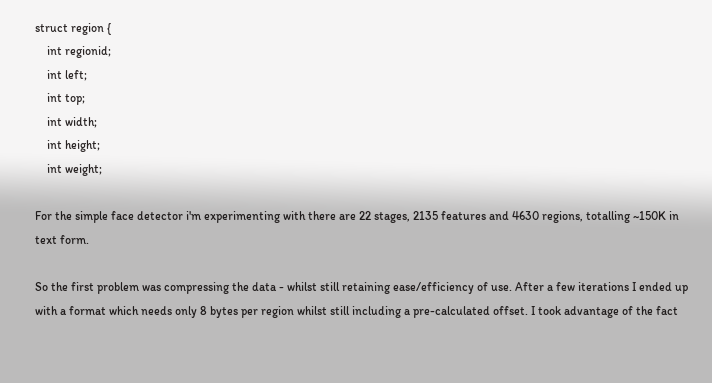struct region {
    int regionid;
    int left;
    int top;
    int width;
    int height;
    int weight;

For the simple face detector i'm experimenting with there are 22 stages, 2135 features and 4630 regions, totalling ~150K in text form.

So the first problem was compressing the data - whilst still retaining ease/efficiency of use. After a few iterations I ended up with a format which needs only 8 bytes per region whilst still including a pre-calculated offset. I took advantage of the fact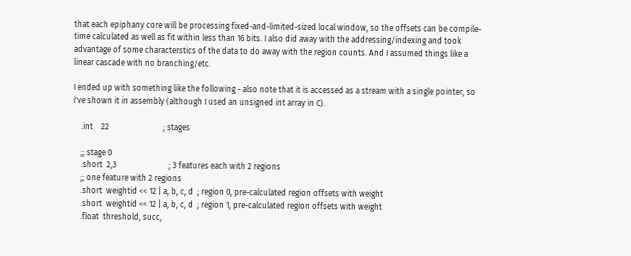that each epiphany core will be processing fixed-and-limited-sized local window, so the offsets can be compile-time calculated as well as fit within less than 16 bits. I also did away with the addressing/indexing and took advantage of some characterstics of the data to do away with the region counts. And I assumed things like a linear cascade with no branching/etc.

I ended up with something like the following - also note that it is accessed as a stream with a single pointer, so i've shown it in assembly (although I used an unsigned int array in C).

    .int    22                           ; stages

    ;; stage 0
    .short  2,3                          ; 3 features each with 2 regions
    ;; one feature with 2 regions
    .short  weightid << 12 | a, b, c, d  ; region 0, pre-calculated region offsets with weight
    .short  weightid << 12 | a, b, c, d  ; region 1, pre-calculated region offsets with weight
    .float  threshold, succ,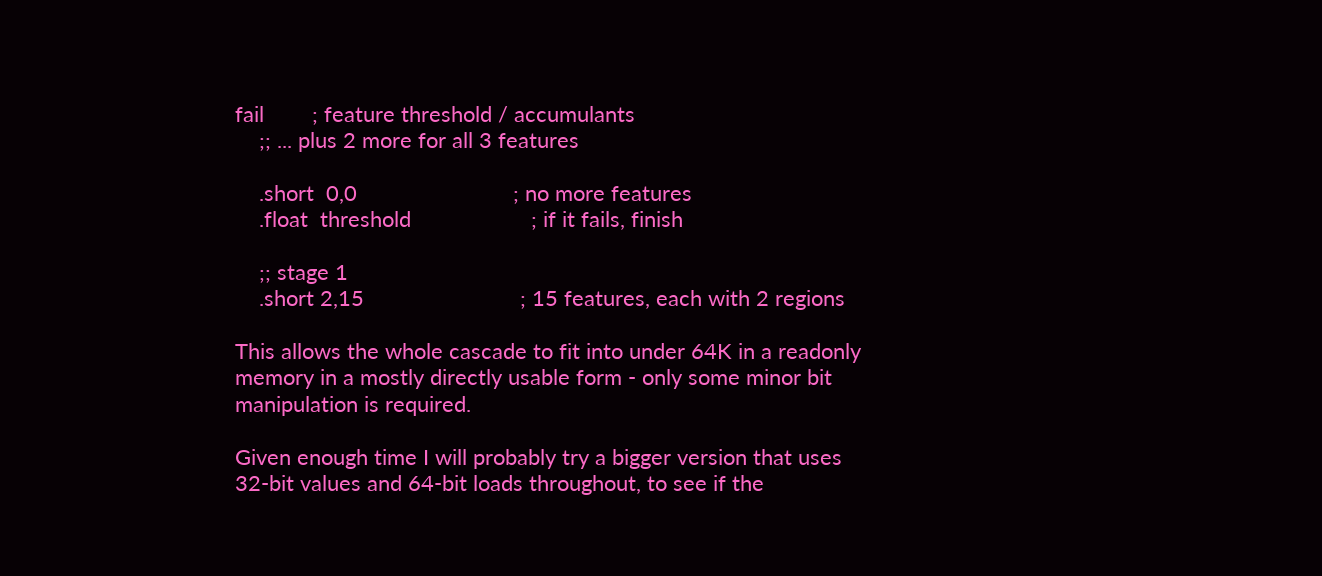fail        ; feature threshold / accumulants
    ;; ... plus 2 more for all 3 features

    .short  0,0                          ; no more features
    .float  threshold                    ; if it fails, finish

    ;; stage 1
    .short 2,15                          ; 15 features, each with 2 regions

This allows the whole cascade to fit into under 64K in a readonly memory in a mostly directly usable form - only some minor bit manipulation is required.

Given enough time I will probably try a bigger version that uses 32-bit values and 64-bit loads throughout, to see if the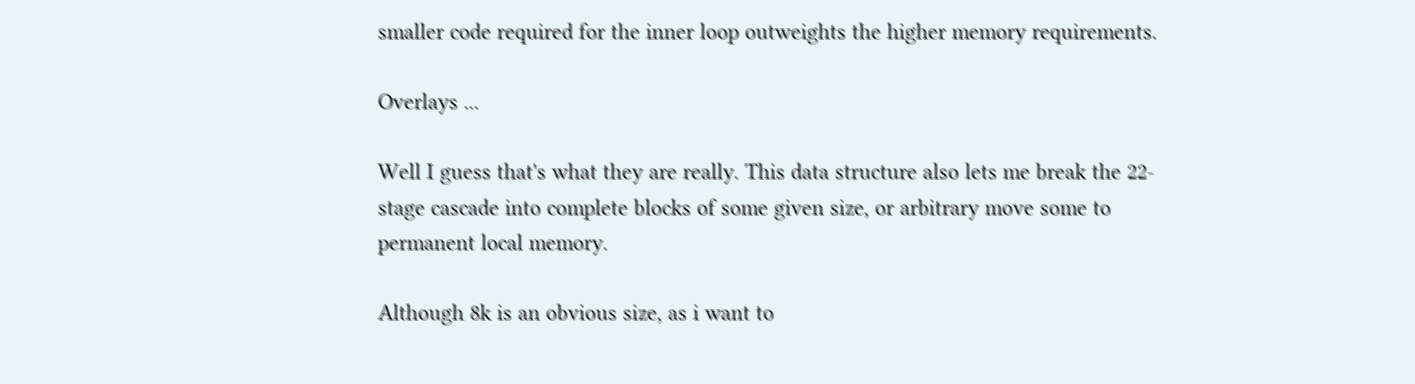smaller code required for the inner loop outweights the higher memory requirements.

Overlays ...

Well I guess that's what they are really. This data structure also lets me break the 22-stage cascade into complete blocks of some given size, or arbitrary move some to permanent local memory.

Although 8k is an obvious size, as i want to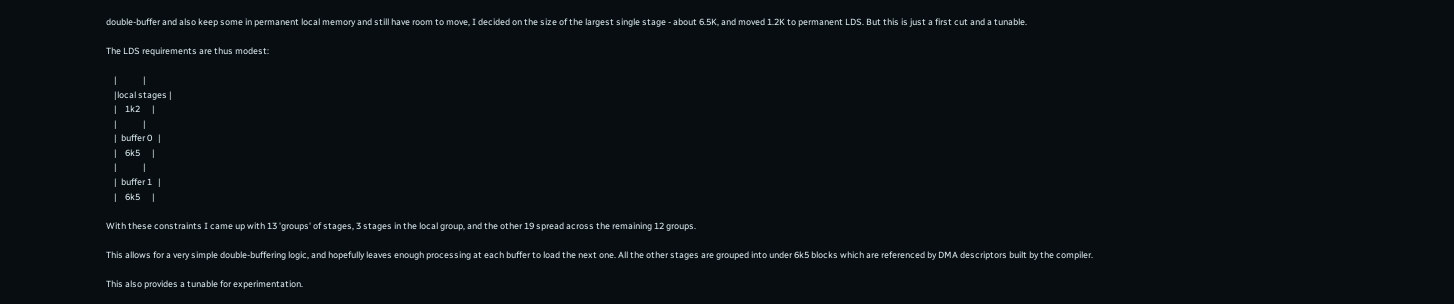double-buffer and also keep some in permanent local memory and still have room to move, I decided on the size of the largest single stage - about 6.5K, and moved 1.2K to permanent LDS. But this is just a first cut and a tunable.

The LDS requirements are thus modest:

    |             |
    |local stages |
    |    1k2      |
    |             |
    |  buffer 0   |
    |    6k5      |
    |             |
    |  buffer 1   |
    |    6k5      |

With these constraints I came up with 13 'groups' of stages, 3 stages in the local group, and the other 19 spread across the remaining 12 groups.

This allows for a very simple double-buffering logic, and hopefully leaves enough processing at each buffer to load the next one. All the other stages are grouped into under 6k5 blocks which are referenced by DMA descriptors built by the compiler.

This also provides a tunable for experimentation.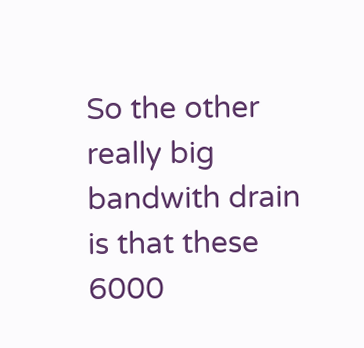So the other really big bandwith drain is that these 6000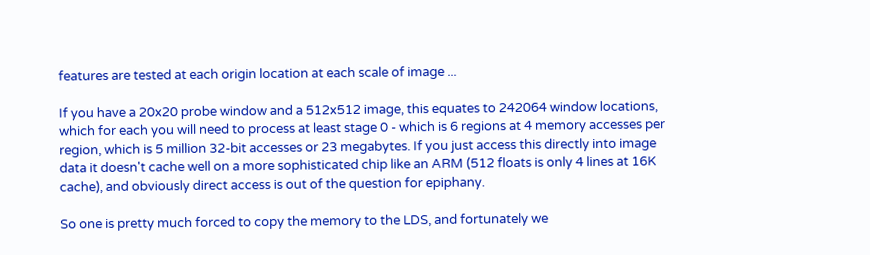features are tested at each origin location at each scale of image ...

If you have a 20x20 probe window and a 512x512 image, this equates to 242064 window locations, which for each you will need to process at least stage 0 - which is 6 regions at 4 memory accesses per region, which is 5 million 32-bit accesses or 23 megabytes. If you just access this directly into image data it doesn't cache well on a more sophisticated chip like an ARM (512 floats is only 4 lines at 16K cache), and obviously direct access is out of the question for epiphany.

So one is pretty much forced to copy the memory to the LDS, and fortunately we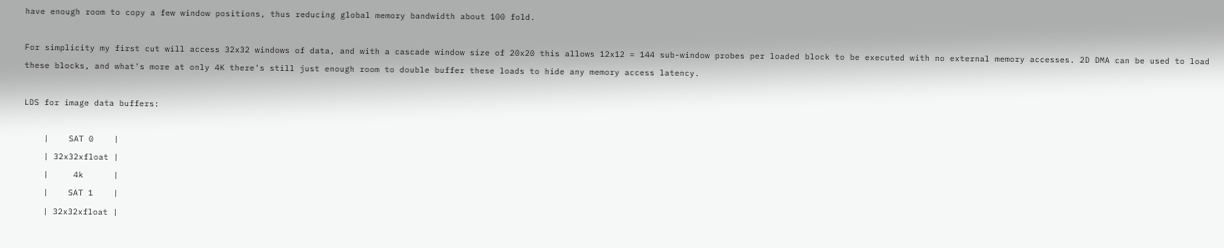have enough room to copy a few window positions, thus reducing global memory bandwidth about 100 fold.

For simplicity my first cut will access 32x32 windows of data, and with a cascade window size of 20x20 this allows 12x12 = 144 sub-window probes per loaded block to be executed with no external memory accesses. 2D DMA can be used to load these blocks, and what's more at only 4K there's still just enough room to double buffer these loads to hide any memory access latency.

LDS for image data buffers:

    |    SAT 0    |
    | 32x32xfloat |
    |     4k      |
    |    SAT 1    |
    | 32x32xfloat |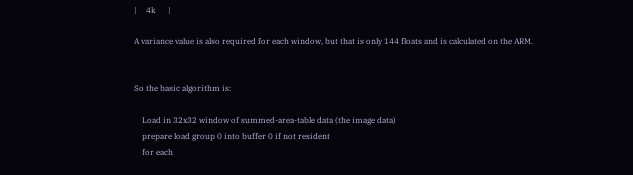|     4k      |

A variance value is also required for each window, but that is only 144 floats and is calculated on the ARM.


So the basic algorithm is:

    Load in 32x32 window of summed-area-table data (the image data)
    prepare load group 0 into buffer 0 if not resident
    for each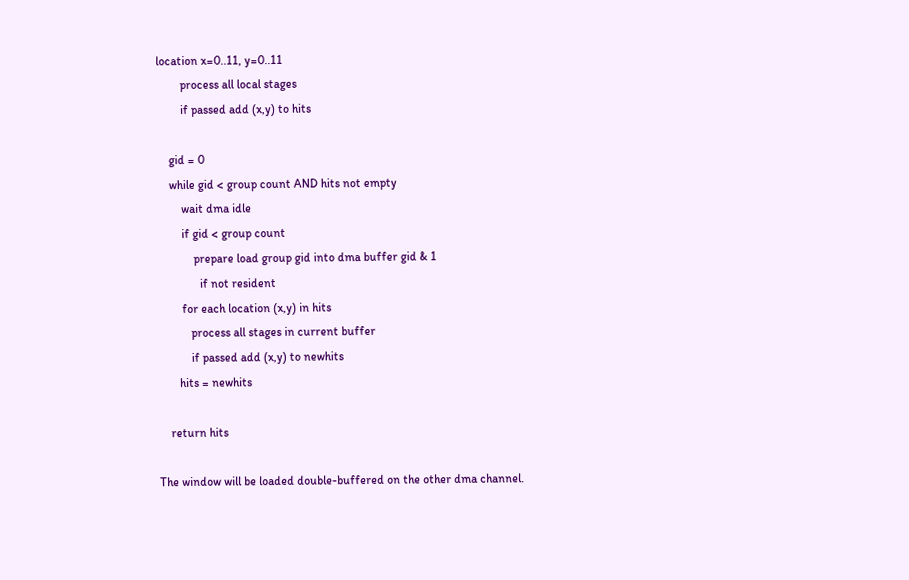location x=0..11, y=0..11
        process all local stages
        if passed add (x,y) to hits

    gid = 0
    while gid < group count AND hits not empty
        wait dma idle
        if gid < group count
            prepare load group gid into dma buffer gid & 1
              if not resident
        for each location (x,y) in hits
           process all stages in current buffer
           if passed add (x,y) to newhits
       hits = newhits

    return hits

The window will be loaded double-buffered on the other dma channel.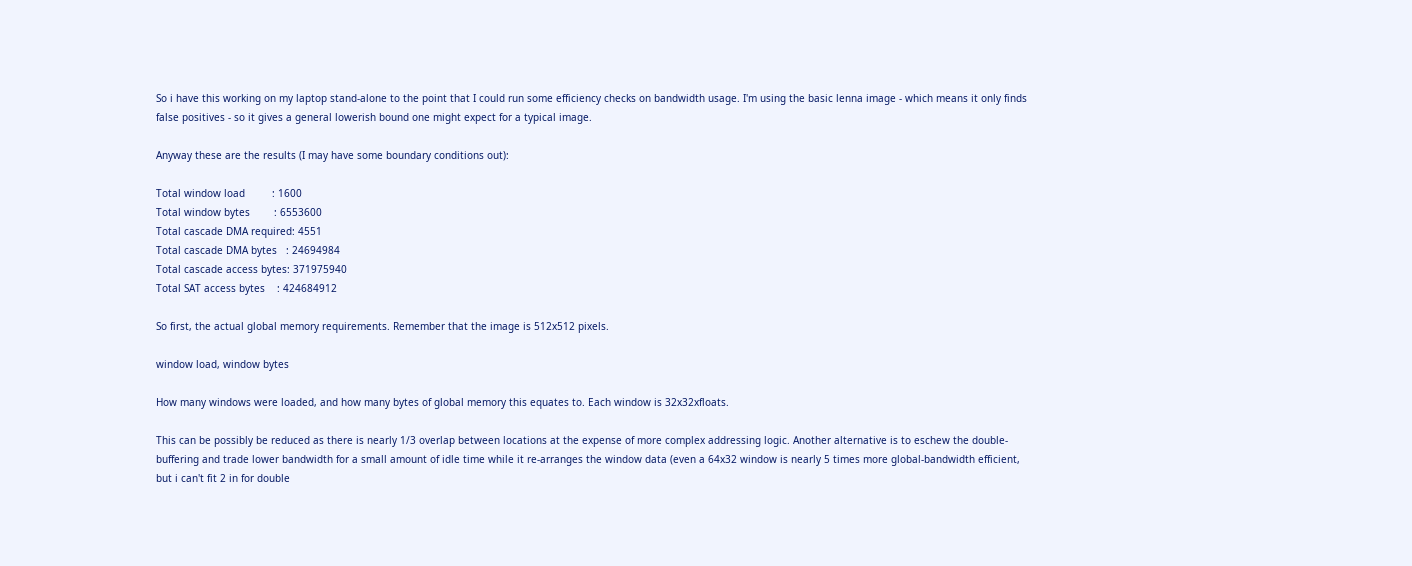So i have this working on my laptop stand-alone to the point that I could run some efficiency checks on bandwidth usage. I'm using the basic lenna image - which means it only finds false positives - so it gives a general lowerish bound one might expect for a typical image.

Anyway these are the results (I may have some boundary conditions out):

Total window load         : 1600
Total window bytes        : 6553600
Total cascade DMA required: 4551
Total cascade DMA bytes   : 24694984
Total cascade access bytes: 371975940
Total SAT access bytes    : 424684912

So first, the actual global memory requirements. Remember that the image is 512x512 pixels.

window load, window bytes

How many windows were loaded, and how many bytes of global memory this equates to. Each window is 32x32xfloats.

This can be possibly be reduced as there is nearly 1/3 overlap between locations at the expense of more complex addressing logic. Another alternative is to eschew the double-buffering and trade lower bandwidth for a small amount of idle time while it re-arranges the window data (even a 64x32 window is nearly 5 times more global-bandwidth efficient, but i can't fit 2 in for double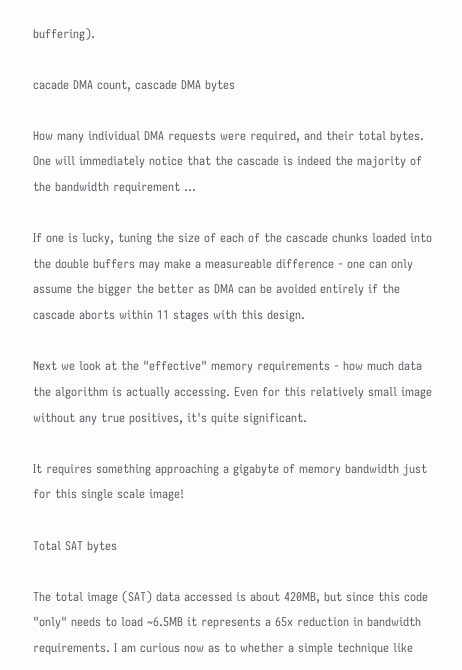buffering).

cacade DMA count, cascade DMA bytes

How many individual DMA requests were required, and their total bytes. One will immediately notice that the cascade is indeed the majority of the bandwidth requirement ...

If one is lucky, tuning the size of each of the cascade chunks loaded into the double buffers may make a measureable difference - one can only assume the bigger the better as DMA can be avoided entirely if the cascade aborts within 11 stages with this design.

Next we look at the "effective" memory requirements - how much data the algorithm is actually accessing. Even for this relatively small image without any true positives, it's quite significant.

It requires something approaching a gigabyte of memory bandwidth just for this single scale image!

Total SAT bytes

The total image (SAT) data accessed is about 420MB, but since this code "only" needs to load ~6.5MB it represents a 65x reduction in bandwidth requirements. I am curious now as to whether a simple technique like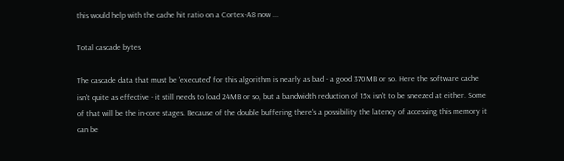this would help with the cache hit ratio on a Cortex-A8 now ...

Total cascade bytes

The cascade data that must be 'executed' for this algorithm is nearly as bad - a good 370MB or so. Here the software cache isn't quite as effective - it still needs to load 24MB or so, but a bandwidth reduction of 15x isn't to be sneezed at either. Some of that will be the in-core stages. Because of the double buffering there's a possibility the latency of accessing this memory it can be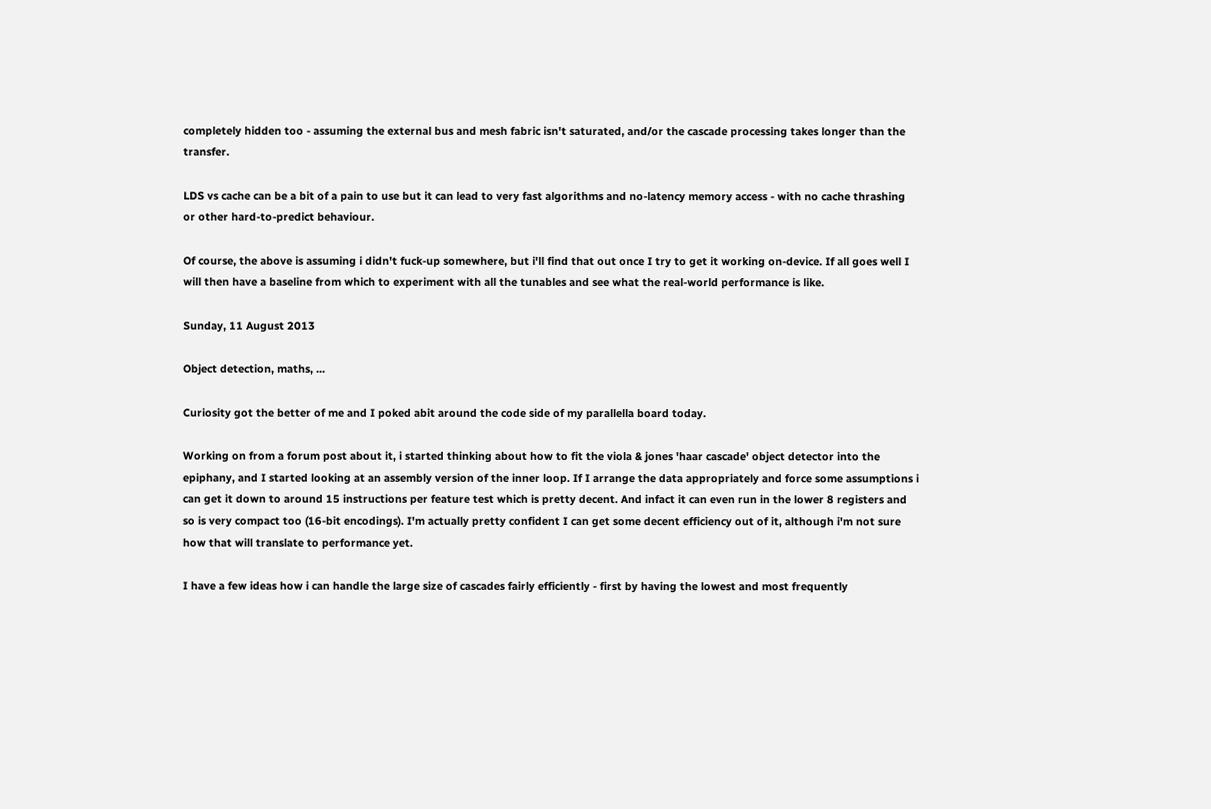completely hidden too - assuming the external bus and mesh fabric isn't saturated, and/or the cascade processing takes longer than the transfer.

LDS vs cache can be a bit of a pain to use but it can lead to very fast algorithms and no-latency memory access - with no cache thrashing or other hard-to-predict behaviour.

Of course, the above is assuming i didn't fuck-up somewhere, but i'll find that out once I try to get it working on-device. If all goes well I will then have a baseline from which to experiment with all the tunables and see what the real-world performance is like.

Sunday, 11 August 2013

Object detection, maths, ...

Curiosity got the better of me and I poked abit around the code side of my parallella board today.

Working on from a forum post about it, i started thinking about how to fit the viola & jones 'haar cascade' object detector into the epiphany, and I started looking at an assembly version of the inner loop. If I arrange the data appropriately and force some assumptions i can get it down to around 15 instructions per feature test which is pretty decent. And infact it can even run in the lower 8 registers and so is very compact too (16-bit encodings). I'm actually pretty confident I can get some decent efficiency out of it, although i'm not sure how that will translate to performance yet.

I have a few ideas how i can handle the large size of cascades fairly efficiently - first by having the lowest and most frequently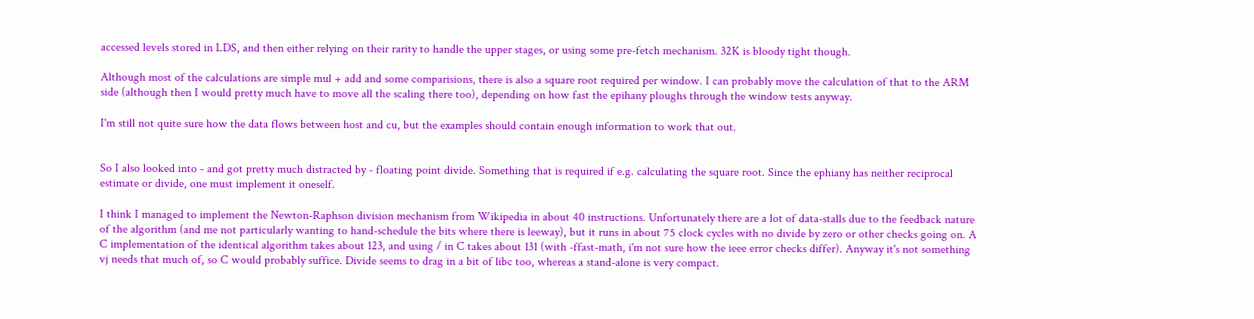accessed levels stored in LDS, and then either relying on their rarity to handle the upper stages, or using some pre-fetch mechanism. 32K is bloody tight though.

Although most of the calculations are simple mul + add and some comparisions, there is also a square root required per window. I can probably move the calculation of that to the ARM side (although then I would pretty much have to move all the scaling there too), depending on how fast the epihany ploughs through the window tests anyway.

I'm still not quite sure how the data flows between host and cu, but the examples should contain enough information to work that out.


So I also looked into - and got pretty much distracted by - floating point divide. Something that is required if e.g. calculating the square root. Since the ephiany has neither reciprocal estimate or divide, one must implement it oneself.

I think I managed to implement the Newton-Raphson division mechanism from Wikipedia in about 40 instructions. Unfortunately there are a lot of data-stalls due to the feedback nature of the algorithm (and me not particularly wanting to hand-schedule the bits where there is leeway), but it runs in about 75 clock cycles with no divide by zero or other checks going on. A C implementation of the identical algorithm takes about 123, and using / in C takes about 131 (with -ffast-math, i'm not sure how the ieee error checks differ). Anyway it's not something vj needs that much of, so C would probably suffice. Divide seems to drag in a bit of libc too, whereas a stand-alone is very compact.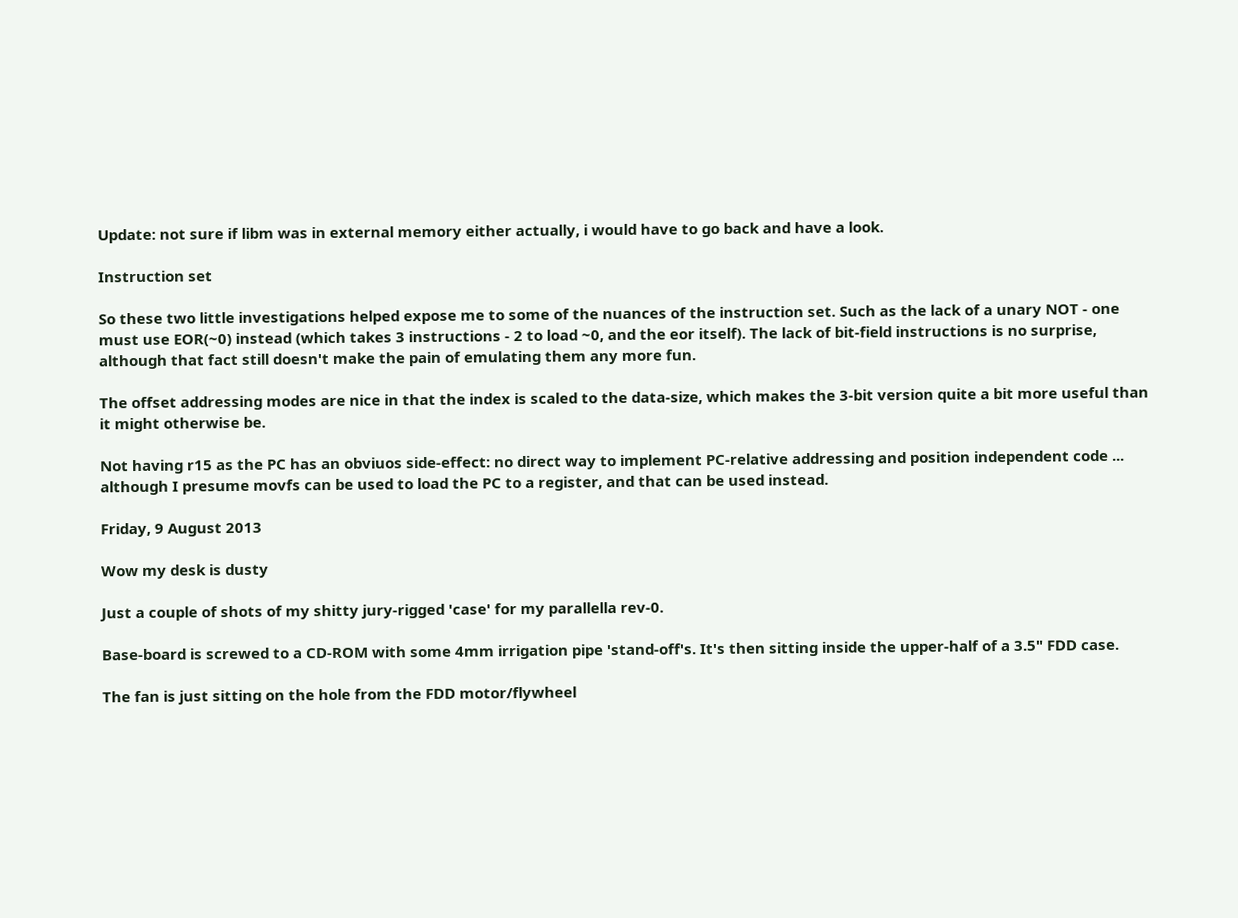Update: not sure if libm was in external memory either actually, i would have to go back and have a look.

Instruction set

So these two little investigations helped expose me to some of the nuances of the instruction set. Such as the lack of a unary NOT - one must use EOR(~0) instead (which takes 3 instructions - 2 to load ~0, and the eor itself). The lack of bit-field instructions is no surprise, although that fact still doesn't make the pain of emulating them any more fun.

The offset addressing modes are nice in that the index is scaled to the data-size, which makes the 3-bit version quite a bit more useful than it might otherwise be.

Not having r15 as the PC has an obviuos side-effect: no direct way to implement PC-relative addressing and position independent code ... although I presume movfs can be used to load the PC to a register, and that can be used instead.

Friday, 9 August 2013

Wow my desk is dusty

Just a couple of shots of my shitty jury-rigged 'case' for my parallella rev-0.

Base-board is screwed to a CD-ROM with some 4mm irrigation pipe 'stand-off's. It's then sitting inside the upper-half of a 3.5" FDD case.

The fan is just sitting on the hole from the FDD motor/flywheel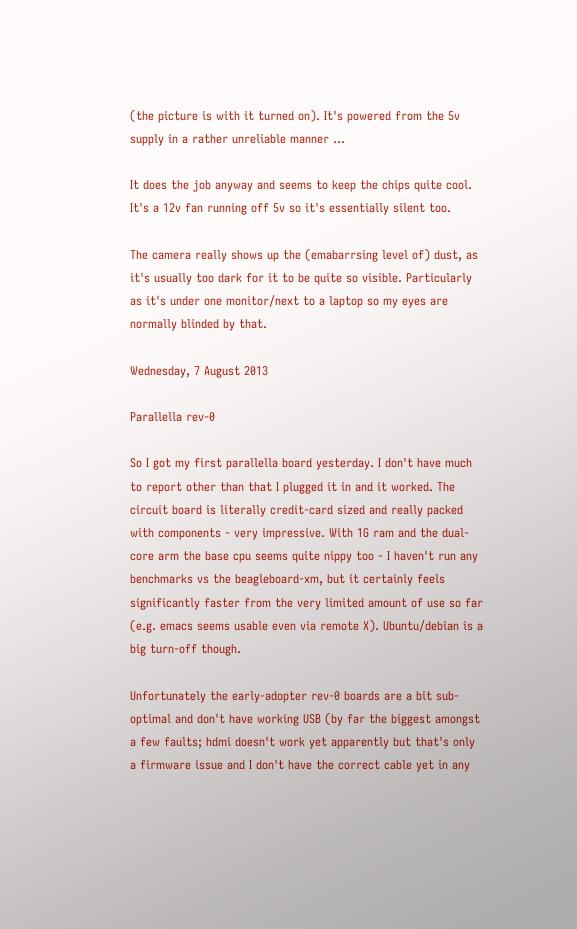(the picture is with it turned on). It's powered from the 5v supply in a rather unreliable manner ...

It does the job anyway and seems to keep the chips quite cool. It's a 12v fan running off 5v so it's essentially silent too.

The camera really shows up the (emabarrsing level of) dust, as it's usually too dark for it to be quite so visible. Particularly as it's under one monitor/next to a laptop so my eyes are normally blinded by that.

Wednesday, 7 August 2013

Parallella rev-0

So I got my first parallella board yesterday. I don't have much to report other than that I plugged it in and it worked. The circuit board is literally credit-card sized and really packed with components - very impressive. With 1G ram and the dual-core arm the base cpu seems quite nippy too - I haven't run any benchmarks vs the beagleboard-xm, but it certainly feels significantly faster from the very limited amount of use so far (e.g. emacs seems usable even via remote X). Ubuntu/debian is a big turn-off though.

Unfortunately the early-adopter rev-0 boards are a bit sub-optimal and don't have working USB (by far the biggest amongst a few faults; hdmi doesn't work yet apparently but that's only a firmware issue and I don't have the correct cable yet in any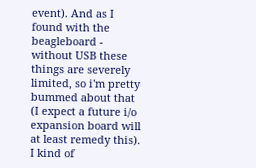event). And as I found with the beagleboard - without USB these things are severely limited, so i'm pretty bummed about that (I expect a future i/o expansion board will at least remedy this). I kind of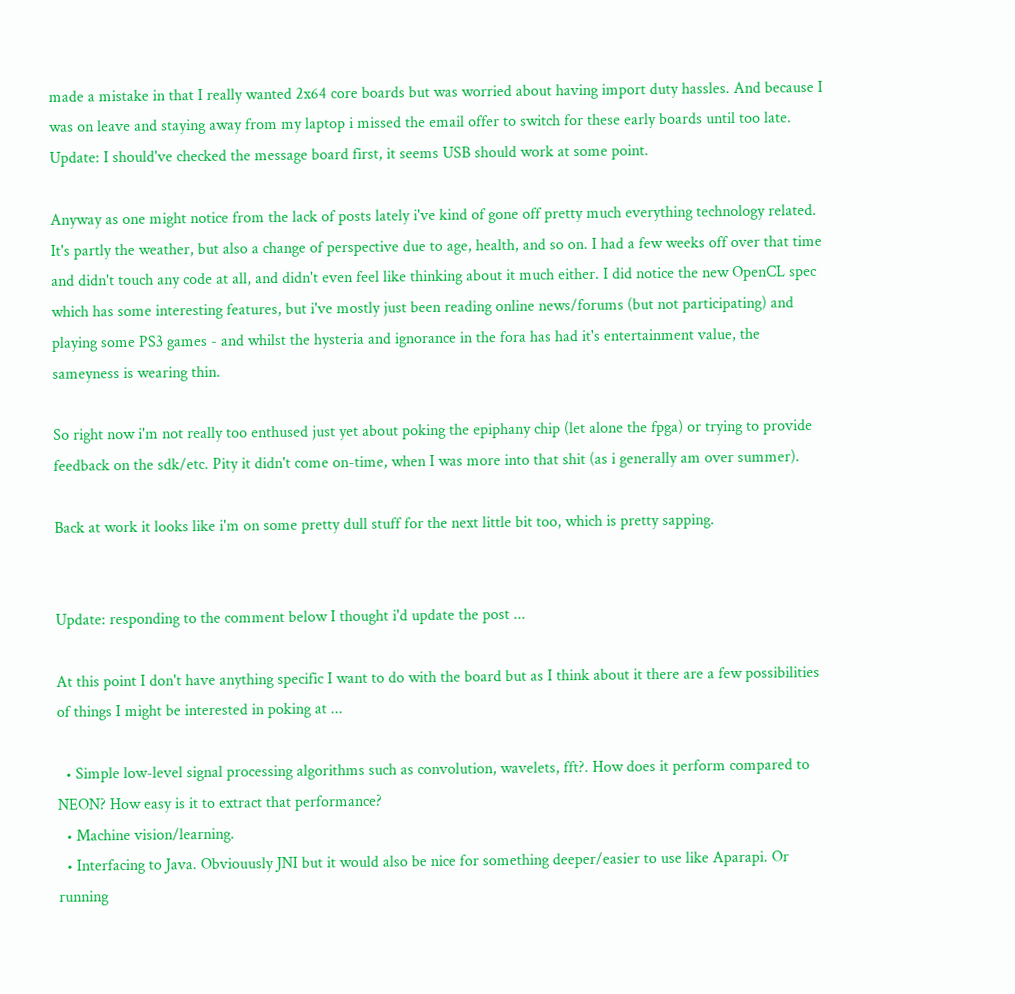made a mistake in that I really wanted 2x64 core boards but was worried about having import duty hassles. And because I was on leave and staying away from my laptop i missed the email offer to switch for these early boards until too late. Update: I should've checked the message board first, it seems USB should work at some point.

Anyway as one might notice from the lack of posts lately i've kind of gone off pretty much everything technology related. It's partly the weather, but also a change of perspective due to age, health, and so on. I had a few weeks off over that time and didn't touch any code at all, and didn't even feel like thinking about it much either. I did notice the new OpenCL spec which has some interesting features, but i've mostly just been reading online news/forums (but not participating) and playing some PS3 games - and whilst the hysteria and ignorance in the fora has had it's entertainment value, the sameyness is wearing thin.

So right now i'm not really too enthused just yet about poking the epiphany chip (let alone the fpga) or trying to provide feedback on the sdk/etc. Pity it didn't come on-time, when I was more into that shit (as i generally am over summer).

Back at work it looks like i'm on some pretty dull stuff for the next little bit too, which is pretty sapping.


Update: responding to the comment below I thought i'd update the post ...

At this point I don't have anything specific I want to do with the board but as I think about it there are a few possibilities of things I might be interested in poking at ...

  • Simple low-level signal processing algorithms such as convolution, wavelets, fft?. How does it perform compared to NEON? How easy is it to extract that performance?
  • Machine vision/learning.
  • Interfacing to Java. Obviouusly JNI but it would also be nice for something deeper/easier to use like Aparapi. Or running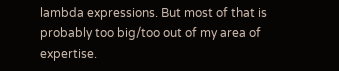lambda expressions. But most of that is probably too big/too out of my area of expertise.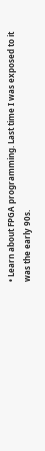• Learn about FPGA programming. Last time I was exposed to it was the early 90s.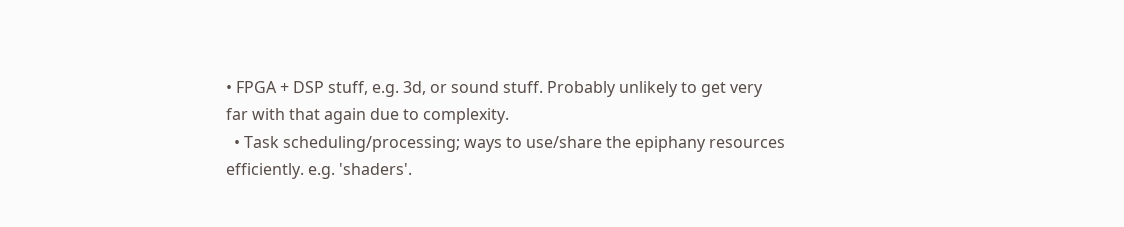• FPGA + DSP stuff, e.g. 3d, or sound stuff. Probably unlikely to get very far with that again due to complexity.
  • Task scheduling/processing; ways to use/share the epiphany resources efficiently. e.g. 'shaders'.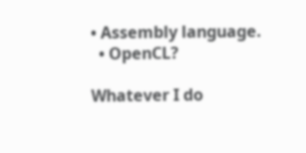• Assembly language.
  • OpenCL?

Whatever I do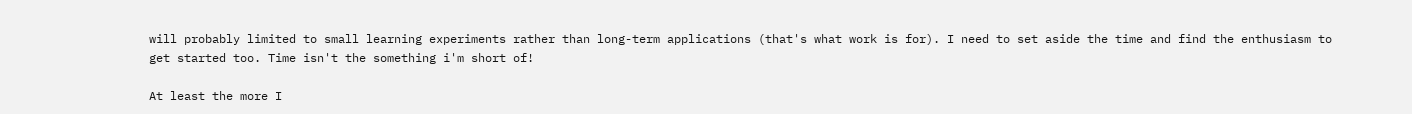will probably limited to small learning experiments rather than long-term applications (that's what work is for). I need to set aside the time and find the enthusiasm to get started too. Time isn't the something i'm short of!

At least the more I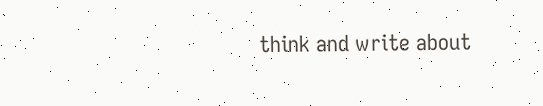think and write about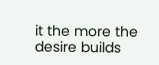it the more the desire builds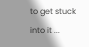to get stuck into it ...